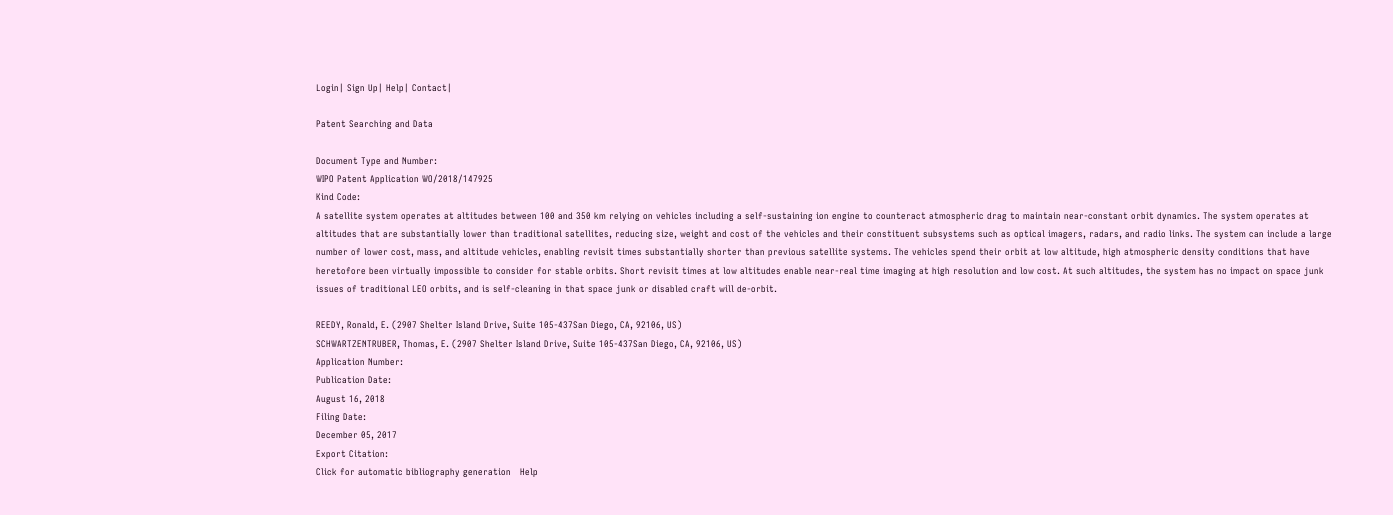Login| Sign Up| Help| Contact|

Patent Searching and Data

Document Type and Number:
WIPO Patent Application WO/2018/147925
Kind Code:
A satellite system operates at altitudes between 100 and 350 km relying on vehicles including a self-sustaining ion engine to counteract atmospheric drag to maintain near-constant orbit dynamics. The system operates at altitudes that are substantially lower than traditional satellites, reducing size, weight and cost of the vehicles and their constituent subsystems such as optical imagers, radars, and radio links. The system can include a large number of lower cost, mass, and altitude vehicles, enabling revisit times substantially shorter than previous satellite systems. The vehicles spend their orbit at low altitude, high atmospheric density conditions that have heretofore been virtually impossible to consider for stable orbits. Short revisit times at low altitudes enable near-real time imaging at high resolution and low cost. At such altitudes, the system has no impact on space junk issues of traditional LEO orbits, and is self-cleaning in that space junk or disabled craft will de-orbit.

REEDY, Ronald, E. (2907 Shelter Island Drive, Suite 105-437San Diego, CA, 92106, US)
SCHWARTZENTRUBER, Thomas, E. (2907 Shelter Island Drive, Suite 105-437San Diego, CA, 92106, US)
Application Number:
Publication Date:
August 16, 2018
Filing Date:
December 05, 2017
Export Citation:
Click for automatic bibliography generation   Help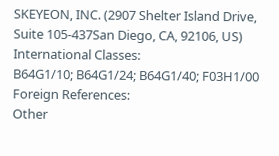SKEYEON, INC. (2907 Shelter Island Drive, Suite 105-437San Diego, CA, 92106, US)
International Classes:
B64G1/10; B64G1/24; B64G1/40; F03H1/00
Foreign References:
Other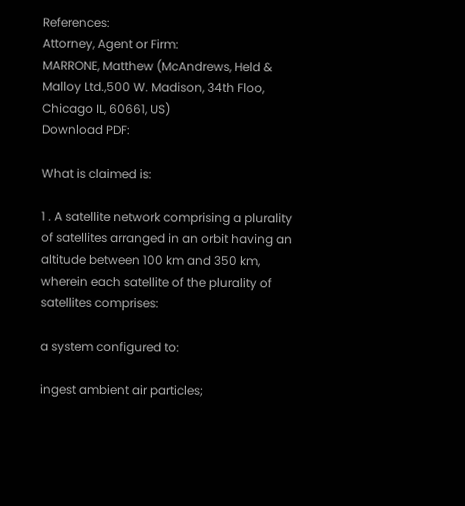References:
Attorney, Agent or Firm:
MARRONE, Matthew (McAndrews, Held & Malloy Ltd.,500 W. Madison, 34th Floo, Chicago IL, 60661, US)
Download PDF:

What is claimed is:

1 . A satellite network comprising a plurality of satellites arranged in an orbit having an altitude between 100 km and 350 km, wherein each satellite of the plurality of satellites comprises:

a system configured to:

ingest ambient air particles;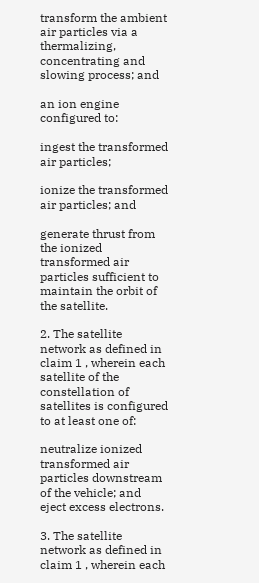transform the ambient air particles via a thermalizing, concentrating and slowing process; and

an ion engine configured to:

ingest the transformed air particles;

ionize the transformed air particles; and

generate thrust from the ionized transformed air particles sufficient to maintain the orbit of the satellite.

2. The satellite network as defined in claim 1 , wherein each satellite of the constellation of satellites is configured to at least one of:

neutralize ionized transformed air particles downstream of the vehicle; and eject excess electrons.

3. The satellite network as defined in claim 1 , wherein each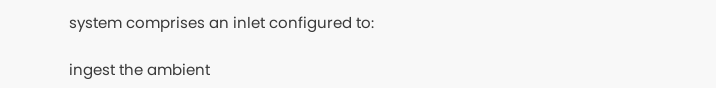system comprises an inlet configured to:

ingest the ambient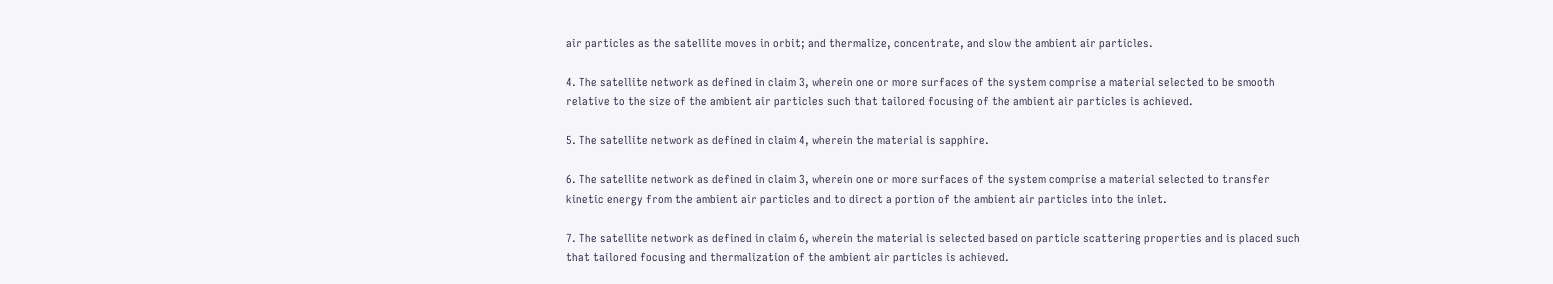air particles as the satellite moves in orbit; and thermalize, concentrate, and slow the ambient air particles.

4. The satellite network as defined in claim 3, wherein one or more surfaces of the system comprise a material selected to be smooth relative to the size of the ambient air particles such that tailored focusing of the ambient air particles is achieved.

5. The satellite network as defined in claim 4, wherein the material is sapphire.

6. The satellite network as defined in claim 3, wherein one or more surfaces of the system comprise a material selected to transfer kinetic energy from the ambient air particles and to direct a portion of the ambient air particles into the inlet.

7. The satellite network as defined in claim 6, wherein the material is selected based on particle scattering properties and is placed such that tailored focusing and thermalization of the ambient air particles is achieved.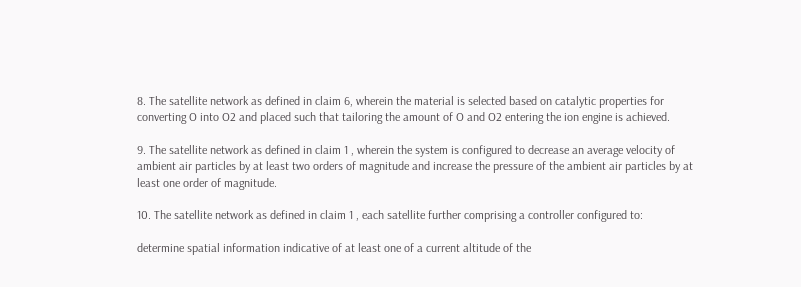8. The satellite network as defined in claim 6, wherein the material is selected based on catalytic properties for converting O into O2 and placed such that tailoring the amount of O and O2 entering the ion engine is achieved.

9. The satellite network as defined in claim 1 , wherein the system is configured to decrease an average velocity of ambient air particles by at least two orders of magnitude and increase the pressure of the ambient air particles by at least one order of magnitude.

10. The satellite network as defined in claim 1 , each satellite further comprising a controller configured to:

determine spatial information indicative of at least one of a current altitude of the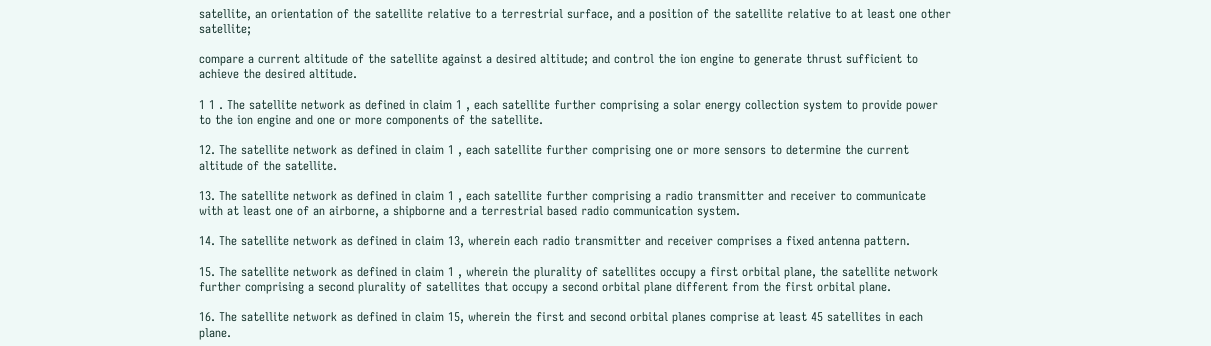satellite, an orientation of the satellite relative to a terrestrial surface, and a position of the satellite relative to at least one other satellite;

compare a current altitude of the satellite against a desired altitude; and control the ion engine to generate thrust sufficient to achieve the desired altitude.

1 1 . The satellite network as defined in claim 1 , each satellite further comprising a solar energy collection system to provide power to the ion engine and one or more components of the satellite.

12. The satellite network as defined in claim 1 , each satellite further comprising one or more sensors to determine the current altitude of the satellite.

13. The satellite network as defined in claim 1 , each satellite further comprising a radio transmitter and receiver to communicate with at least one of an airborne, a shipborne and a terrestrial based radio communication system.

14. The satellite network as defined in claim 13, wherein each radio transmitter and receiver comprises a fixed antenna pattern.

15. The satellite network as defined in claim 1 , wherein the plurality of satellites occupy a first orbital plane, the satellite network further comprising a second plurality of satellites that occupy a second orbital plane different from the first orbital plane.

16. The satellite network as defined in claim 15, wherein the first and second orbital planes comprise at least 45 satellites in each plane.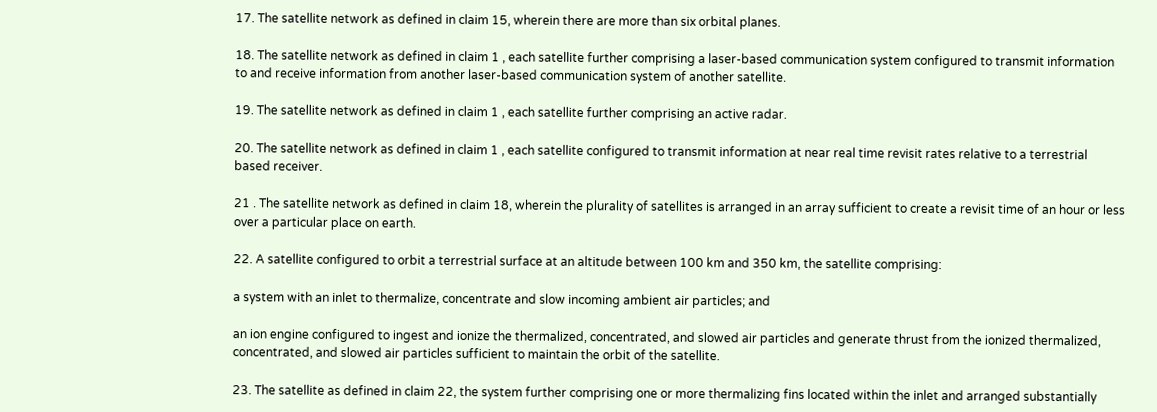17. The satellite network as defined in claim 15, wherein there are more than six orbital planes.

18. The satellite network as defined in claim 1 , each satellite further comprising a laser-based communication system configured to transmit information to and receive information from another laser-based communication system of another satellite.

19. The satellite network as defined in claim 1 , each satellite further comprising an active radar.

20. The satellite network as defined in claim 1 , each satellite configured to transmit information at near real time revisit rates relative to a terrestrial based receiver.

21 . The satellite network as defined in claim 18, wherein the plurality of satellites is arranged in an array sufficient to create a revisit time of an hour or less over a particular place on earth.

22. A satellite configured to orbit a terrestrial surface at an altitude between 100 km and 350 km, the satellite comprising:

a system with an inlet to thermalize, concentrate and slow incoming ambient air particles; and

an ion engine configured to ingest and ionize the thermalized, concentrated, and slowed air particles and generate thrust from the ionized thermalized, concentrated, and slowed air particles sufficient to maintain the orbit of the satellite.

23. The satellite as defined in claim 22, the system further comprising one or more thermalizing fins located within the inlet and arranged substantially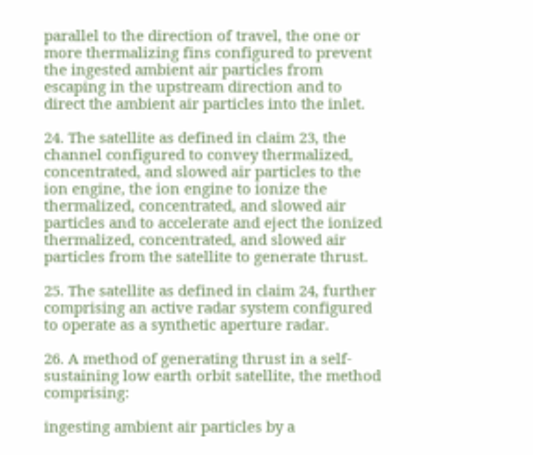parallel to the direction of travel, the one or more thermalizing fins configured to prevent the ingested ambient air particles from escaping in the upstream direction and to direct the ambient air particles into the inlet.

24. The satellite as defined in claim 23, the channel configured to convey thermalized, concentrated, and slowed air particles to the ion engine, the ion engine to ionize the thermalized, concentrated, and slowed air particles and to accelerate and eject the ionized thermalized, concentrated, and slowed air particles from the satellite to generate thrust.

25. The satellite as defined in claim 24, further comprising an active radar system configured to operate as a synthetic aperture radar.

26. A method of generating thrust in a self-sustaining low earth orbit satellite, the method comprising:

ingesting ambient air particles by a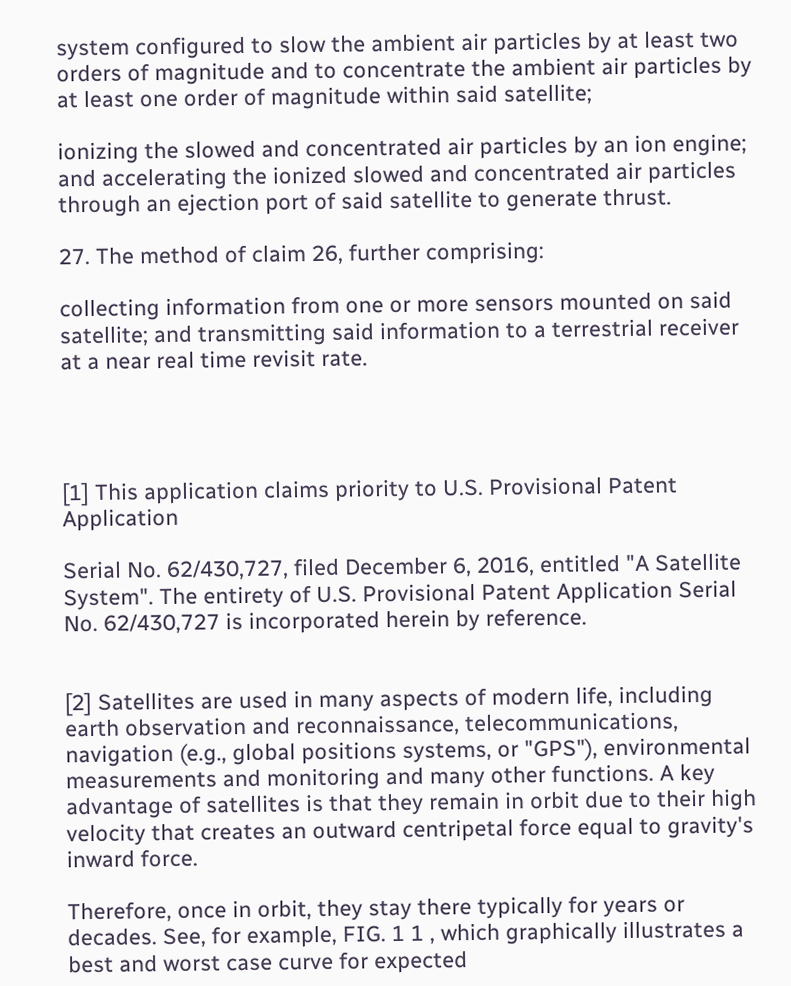system configured to slow the ambient air particles by at least two orders of magnitude and to concentrate the ambient air particles by at least one order of magnitude within said satellite;

ionizing the slowed and concentrated air particles by an ion engine; and accelerating the ionized slowed and concentrated air particles through an ejection port of said satellite to generate thrust.

27. The method of claim 26, further comprising:

collecting information from one or more sensors mounted on said satellite; and transmitting said information to a terrestrial receiver at a near real time revisit rate.




[1] This application claims priority to U.S. Provisional Patent Application

Serial No. 62/430,727, filed December 6, 2016, entitled "A Satellite System". The entirety of U.S. Provisional Patent Application Serial No. 62/430,727 is incorporated herein by reference.


[2] Satellites are used in many aspects of modern life, including earth observation and reconnaissance, telecommunications, navigation (e.g., global positions systems, or "GPS"), environmental measurements and monitoring and many other functions. A key advantage of satellites is that they remain in orbit due to their high velocity that creates an outward centripetal force equal to gravity's inward force.

Therefore, once in orbit, they stay there typically for years or decades. See, for example, FIG. 1 1 , which graphically illustrates a best and worst case curve for expected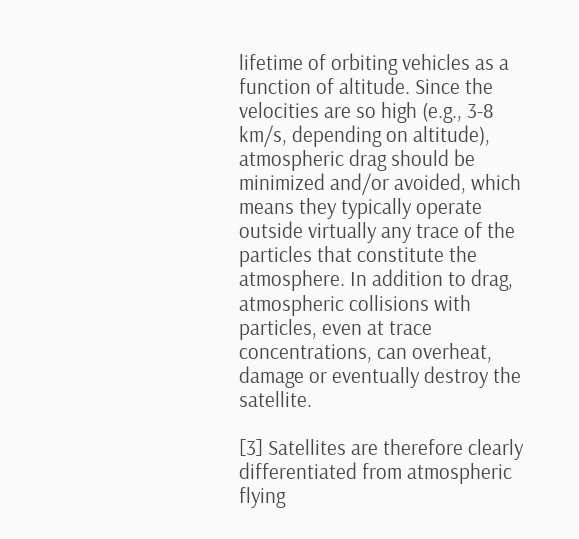lifetime of orbiting vehicles as a function of altitude. Since the velocities are so high (e.g., 3-8 km/s, depending on altitude), atmospheric drag should be minimized and/or avoided, which means they typically operate outside virtually any trace of the particles that constitute the atmosphere. In addition to drag, atmospheric collisions with particles, even at trace concentrations, can overheat, damage or eventually destroy the satellite.

[3] Satellites are therefore clearly differentiated from atmospheric flying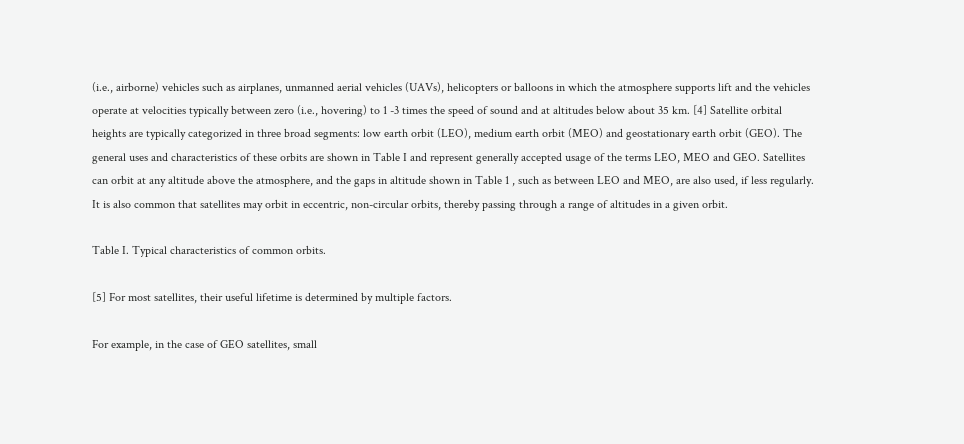(i.e., airborne) vehicles such as airplanes, unmanned aerial vehicles (UAVs), helicopters or balloons in which the atmosphere supports lift and the vehicles operate at velocities typically between zero (i.e., hovering) to 1 -3 times the speed of sound and at altitudes below about 35 km. [4] Satellite orbital heights are typically categorized in three broad segments: low earth orbit (LEO), medium earth orbit (MEO) and geostationary earth orbit (GEO). The general uses and characteristics of these orbits are shown in Table I and represent generally accepted usage of the terms LEO, MEO and GEO. Satellites can orbit at any altitude above the atmosphere, and the gaps in altitude shown in Table 1 , such as between LEO and MEO, are also used, if less regularly. It is also common that satellites may orbit in eccentric, non-circular orbits, thereby passing through a range of altitudes in a given orbit.

Table I. Typical characteristics of common orbits.

[5] For most satellites, their useful lifetime is determined by multiple factors.

For example, in the case of GEO satellites, small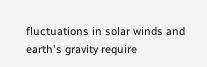fluctuations in solar winds and earth's gravity require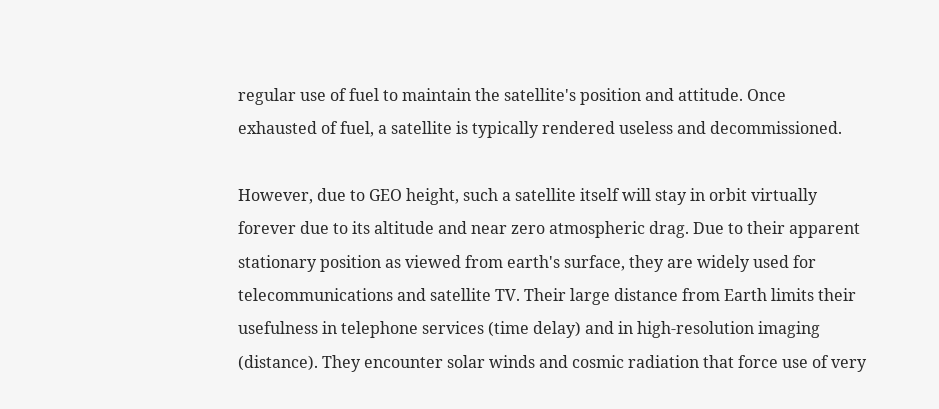regular use of fuel to maintain the satellite's position and attitude. Once exhausted of fuel, a satellite is typically rendered useless and decommissioned.

However, due to GEO height, such a satellite itself will stay in orbit virtually forever due to its altitude and near zero atmospheric drag. Due to their apparent stationary position as viewed from earth's surface, they are widely used for telecommunications and satellite TV. Their large distance from Earth limits their usefulness in telephone services (time delay) and in high-resolution imaging (distance). They encounter solar winds and cosmic radiation that force use of very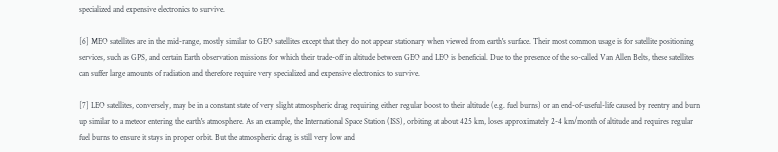specialized and expensive electronics to survive.

[6] MEO satellites are in the mid-range, mostly similar to GEO satellites except that they do not appear stationary when viewed from earth's surface. Their most common usage is for satellite positioning services, such as GPS, and certain Earth observation missions for which their trade-off in altitude between GEO and LEO is beneficial. Due to the presence of the so-called Van Allen Belts, these satellites can suffer large amounts of radiation and therefore require very specialized and expensive electronics to survive.

[7] LEO satellites, conversely, may be in a constant state of very slight atmospheric drag requiring either regular boost to their altitude (e.g. fuel burns) or an end-of-useful-life caused by reentry and burn up similar to a meteor entering the earth's atmosphere. As an example, the International Space Station (ISS), orbiting at about 425 km, loses approximately 2-4 km/month of altitude and requires regular fuel burns to ensure it stays in proper orbit. But the atmospheric drag is still very low and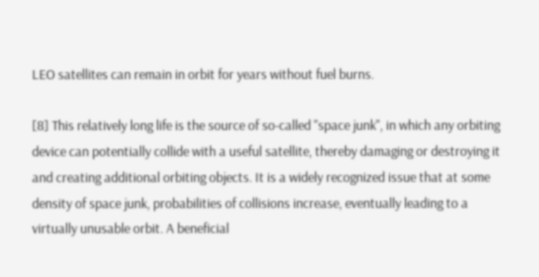LEO satellites can remain in orbit for years without fuel burns.

[8] This relatively long life is the source of so-called "space junk", in which any orbiting device can potentially collide with a useful satellite, thereby damaging or destroying it and creating additional orbiting objects. It is a widely recognized issue that at some density of space junk, probabilities of collisions increase, eventually leading to a virtually unusable orbit. A beneficial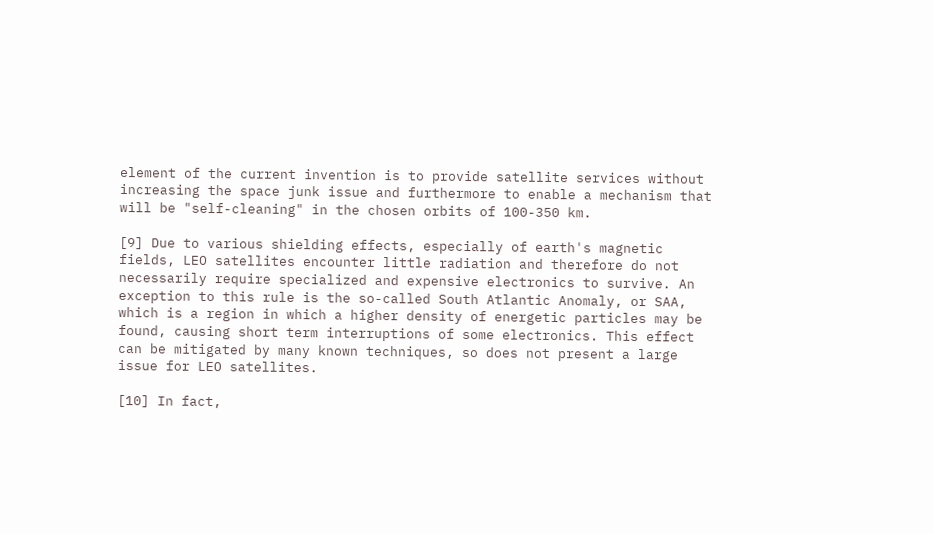element of the current invention is to provide satellite services without increasing the space junk issue and furthermore to enable a mechanism that will be "self-cleaning" in the chosen orbits of 100-350 km.

[9] Due to various shielding effects, especially of earth's magnetic fields, LEO satellites encounter little radiation and therefore do not necessarily require specialized and expensive electronics to survive. An exception to this rule is the so-called South Atlantic Anomaly, or SAA, which is a region in which a higher density of energetic particles may be found, causing short term interruptions of some electronics. This effect can be mitigated by many known techniques, so does not present a large issue for LEO satellites.

[10] In fact,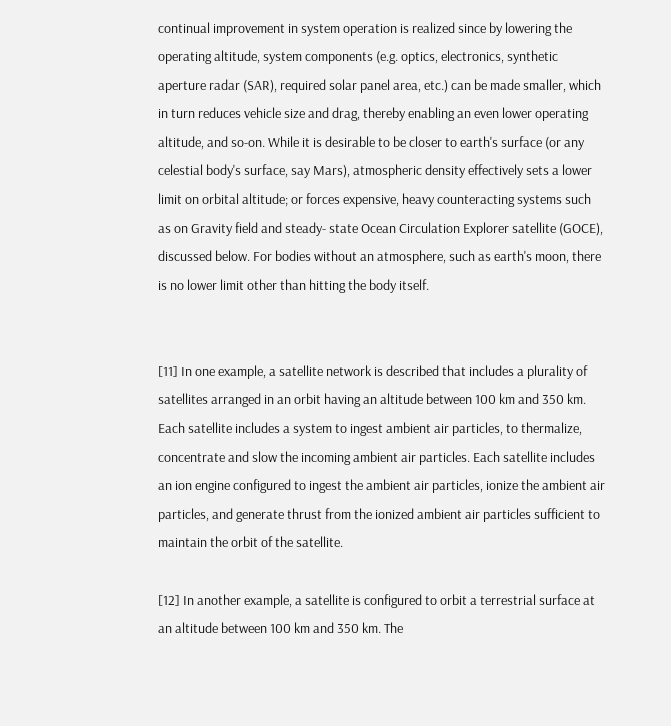continual improvement in system operation is realized since by lowering the operating altitude, system components (e.g. optics, electronics, synthetic aperture radar (SAR), required solar panel area, etc.) can be made smaller, which in turn reduces vehicle size and drag, thereby enabling an even lower operating altitude, and so-on. While it is desirable to be closer to earth's surface (or any celestial body's surface, say Mars), atmospheric density effectively sets a lower limit on orbital altitude; or forces expensive, heavy counteracting systems such as on Gravity field and steady- state Ocean Circulation Explorer satellite (GOCE), discussed below. For bodies without an atmosphere, such as earth's moon, there is no lower limit other than hitting the body itself.


[11] In one example, a satellite network is described that includes a plurality of satellites arranged in an orbit having an altitude between 100 km and 350 km. Each satellite includes a system to ingest ambient air particles, to thermalize, concentrate and slow the incoming ambient air particles. Each satellite includes an ion engine configured to ingest the ambient air particles, ionize the ambient air particles, and generate thrust from the ionized ambient air particles sufficient to maintain the orbit of the satellite.

[12] In another example, a satellite is configured to orbit a terrestrial surface at an altitude between 100 km and 350 km. The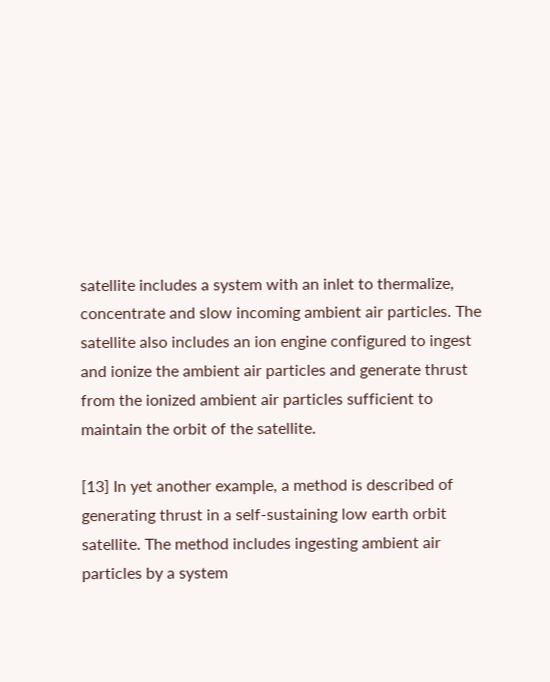satellite includes a system with an inlet to thermalize, concentrate and slow incoming ambient air particles. The satellite also includes an ion engine configured to ingest and ionize the ambient air particles and generate thrust from the ionized ambient air particles sufficient to maintain the orbit of the satellite.

[13] In yet another example, a method is described of generating thrust in a self-sustaining low earth orbit satellite. The method includes ingesting ambient air particles by a system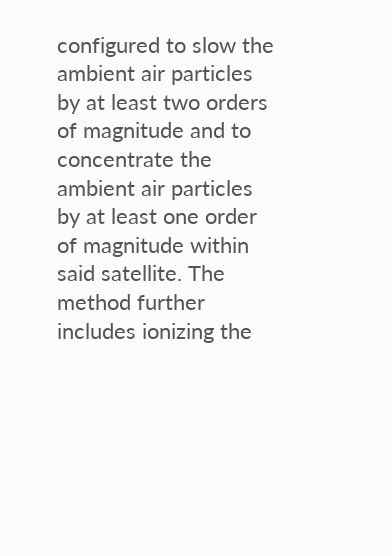configured to slow the ambient air particles by at least two orders of magnitude and to concentrate the ambient air particles by at least one order of magnitude within said satellite. The method further includes ionizing the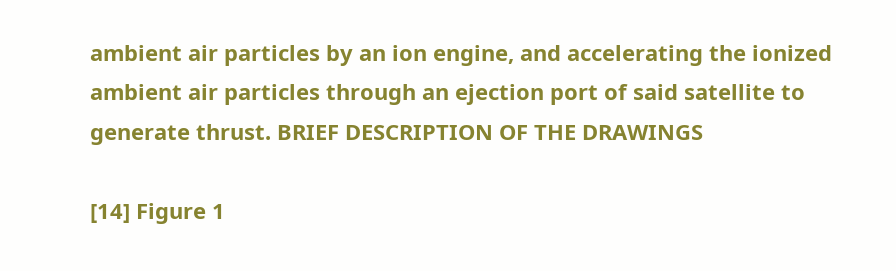ambient air particles by an ion engine, and accelerating the ionized ambient air particles through an ejection port of said satellite to generate thrust. BRIEF DESCRIPTION OF THE DRAWINGS

[14] Figure 1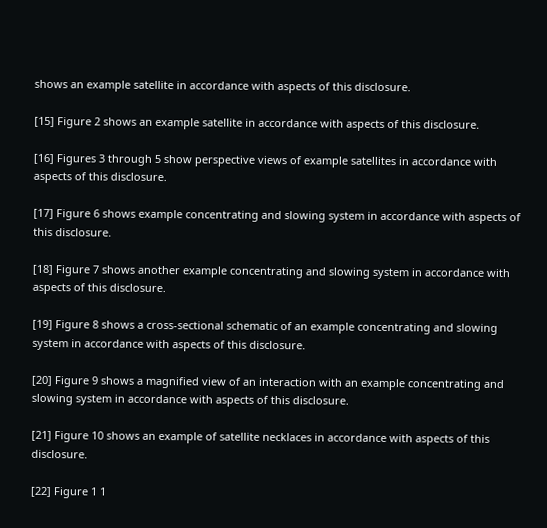shows an example satellite in accordance with aspects of this disclosure.

[15] Figure 2 shows an example satellite in accordance with aspects of this disclosure.

[16] Figures 3 through 5 show perspective views of example satellites in accordance with aspects of this disclosure.

[17] Figure 6 shows example concentrating and slowing system in accordance with aspects of this disclosure.

[18] Figure 7 shows another example concentrating and slowing system in accordance with aspects of this disclosure.

[19] Figure 8 shows a cross-sectional schematic of an example concentrating and slowing system in accordance with aspects of this disclosure.

[20] Figure 9 shows a magnified view of an interaction with an example concentrating and slowing system in accordance with aspects of this disclosure.

[21] Figure 10 shows an example of satellite necklaces in accordance with aspects of this disclosure.

[22] Figure 1 1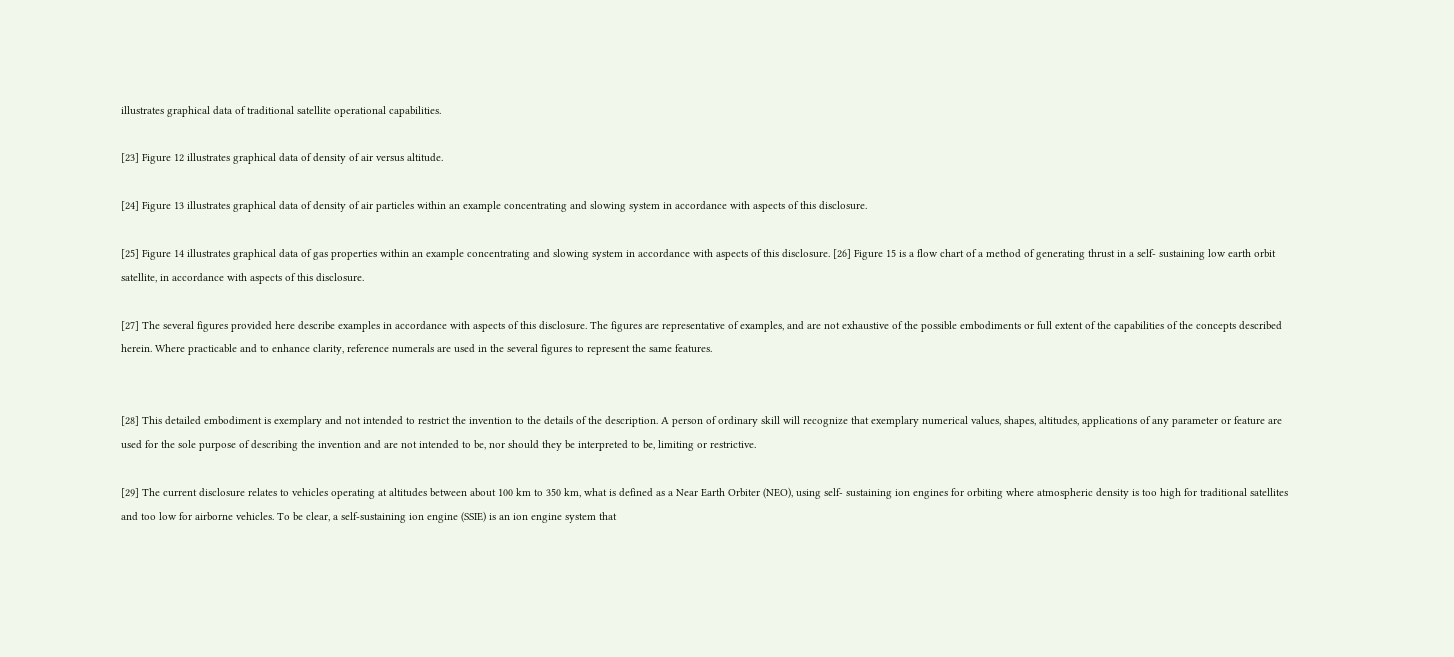illustrates graphical data of traditional satellite operational capabilities.

[23] Figure 12 illustrates graphical data of density of air versus altitude.

[24] Figure 13 illustrates graphical data of density of air particles within an example concentrating and slowing system in accordance with aspects of this disclosure.

[25] Figure 14 illustrates graphical data of gas properties within an example concentrating and slowing system in accordance with aspects of this disclosure. [26] Figure 15 is a flow chart of a method of generating thrust in a self- sustaining low earth orbit satellite, in accordance with aspects of this disclosure.

[27] The several figures provided here describe examples in accordance with aspects of this disclosure. The figures are representative of examples, and are not exhaustive of the possible embodiments or full extent of the capabilities of the concepts described herein. Where practicable and to enhance clarity, reference numerals are used in the several figures to represent the same features.


[28] This detailed embodiment is exemplary and not intended to restrict the invention to the details of the description. A person of ordinary skill will recognize that exemplary numerical values, shapes, altitudes, applications of any parameter or feature are used for the sole purpose of describing the invention and are not intended to be, nor should they be interpreted to be, limiting or restrictive.

[29] The current disclosure relates to vehicles operating at altitudes between about 100 km to 350 km, what is defined as a Near Earth Orbiter (NEO), using self- sustaining ion engines for orbiting where atmospheric density is too high for traditional satellites and too low for airborne vehicles. To be clear, a self-sustaining ion engine (SSIE) is an ion engine system that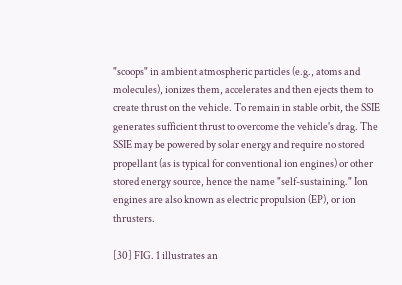"scoops" in ambient atmospheric particles (e.g., atoms and molecules), ionizes them, accelerates and then ejects them to create thrust on the vehicle. To remain in stable orbit, the SSIE generates sufficient thrust to overcome the vehicle's drag. The SSIE may be powered by solar energy and require no stored propellant (as is typical for conventional ion engines) or other stored energy source, hence the name "self-sustaining." Ion engines are also known as electric propulsion (EP), or ion thrusters.

[30] FIG. 1 illustrates an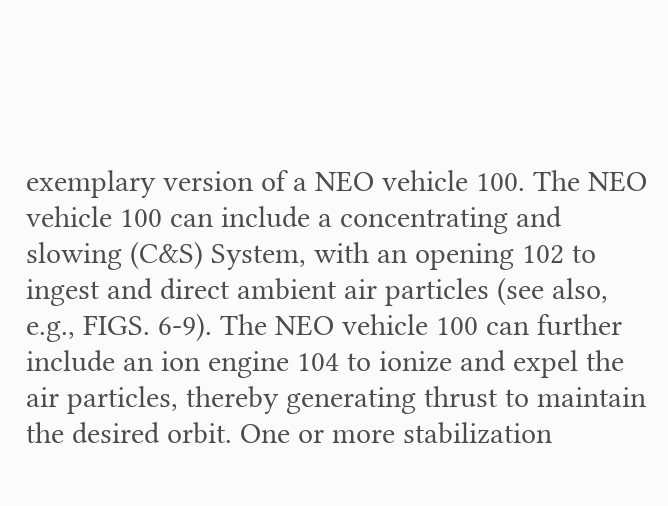exemplary version of a NEO vehicle 100. The NEO vehicle 100 can include a concentrating and slowing (C&S) System, with an opening 102 to ingest and direct ambient air particles (see also, e.g., FIGS. 6-9). The NEO vehicle 100 can further include an ion engine 104 to ionize and expel the air particles, thereby generating thrust to maintain the desired orbit. One or more stabilization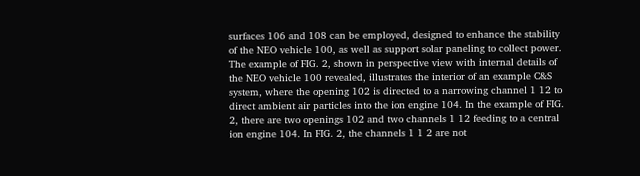surfaces 106 and 108 can be employed, designed to enhance the stability of the NEO vehicle 100, as well as support solar paneling to collect power. The example of FIG. 2, shown in perspective view with internal details of the NEO vehicle 100 revealed, illustrates the interior of an example C&S system, where the opening 102 is directed to a narrowing channel 1 12 to direct ambient air particles into the ion engine 104. In the example of FIG. 2, there are two openings 102 and two channels 1 12 feeding to a central ion engine 104. In FIG. 2, the channels 1 1 2 are not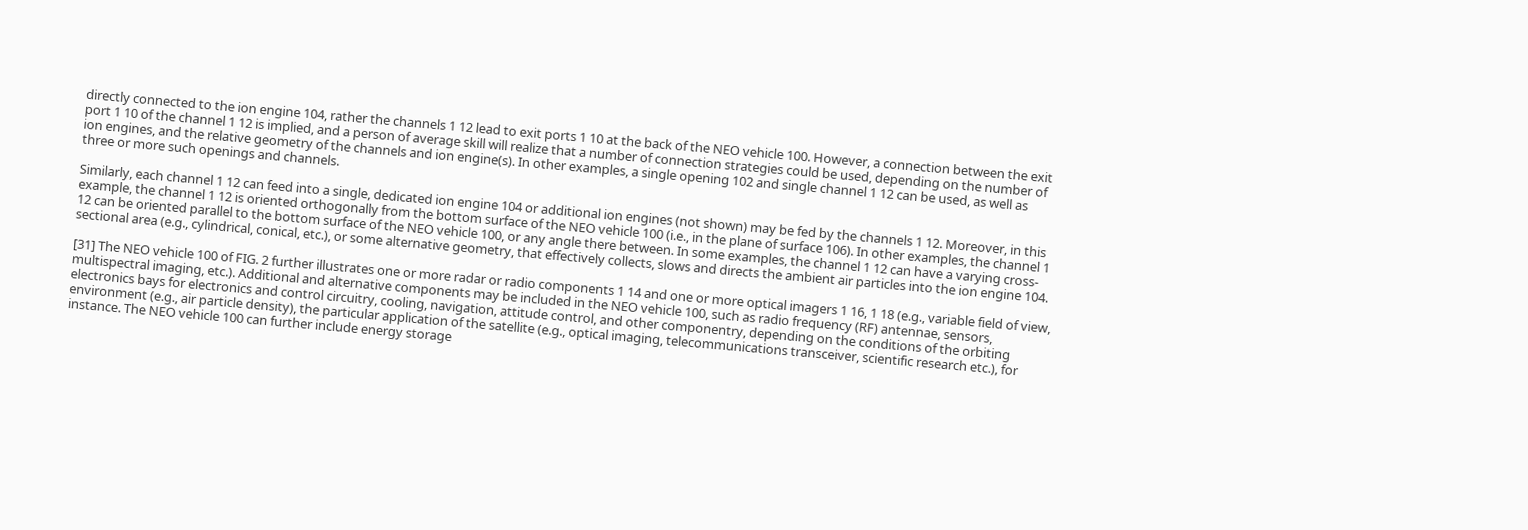directly connected to the ion engine 104, rather the channels 1 12 lead to exit ports 1 10 at the back of the NEO vehicle 100. However, a connection between the exit port 1 10 of the channel 1 12 is implied, and a person of average skill will realize that a number of connection strategies could be used, depending on the number of ion engines, and the relative geometry of the channels and ion engine(s). In other examples, a single opening 102 and single channel 1 12 can be used, as well as three or more such openings and channels.

Similarly, each channel 1 12 can feed into a single, dedicated ion engine 104 or additional ion engines (not shown) may be fed by the channels 1 12. Moreover, in this example, the channel 1 12 is oriented orthogonally from the bottom surface of the NEO vehicle 100 (i.e., in the plane of surface 106). In other examples, the channel 1 12 can be oriented parallel to the bottom surface of the NEO vehicle 100, or any angle there between. In some examples, the channel 1 12 can have a varying cross-sectional area (e.g., cylindrical, conical, etc.), or some alternative geometry, that effectively collects, slows and directs the ambient air particles into the ion engine 104.

[31] The NEO vehicle 100 of FIG. 2 further illustrates one or more radar or radio components 1 14 and one or more optical imagers 1 16, 1 18 (e.g., variable field of view, multispectral imaging, etc.). Additional and alternative components may be included in the NEO vehicle 100, such as radio frequency (RF) antennae, sensors, electronics bays for electronics and control circuitry, cooling, navigation, attitude control, and other componentry, depending on the conditions of the orbiting environment (e.g., air particle density), the particular application of the satellite (e.g., optical imaging, telecommunications transceiver, scientific research etc.), for instance. The NEO vehicle 100 can further include energy storage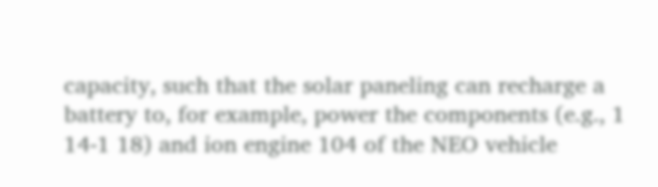capacity, such that the solar paneling can recharge a battery to, for example, power the components (e.g., 1 14-1 18) and ion engine 104 of the NEO vehicle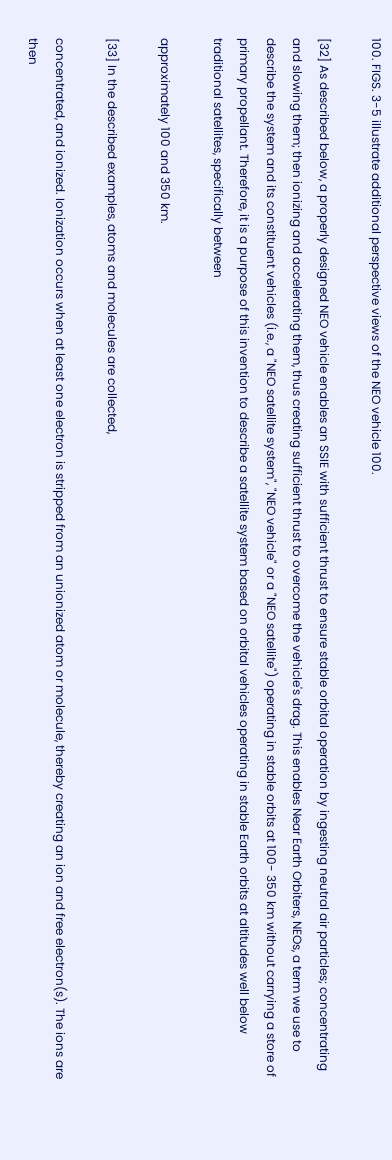100. FIGS. 3-5 illustrate additional perspective views of the NEO vehicle 100.

[32] As described below, a properly designed NEO vehicle enables an SSIE with sufficient thrust to ensure stable orbital operation by ingesting neutral air particles; concentrating and slowing them; then ionizing and accelerating them, thus creating sufficient thrust to overcome the vehicle's drag. This enables Near Earth Orbiters, NEOs, a term we use to describe the system and its constituent vehicles (i.e., a "NEO satellite system", "NEO vehicle" or a "NEO satellite") operating in stable orbits at 100- 350 km without carrying a store of primary propellant. Therefore, it is a purpose of this invention to describe a satellite system based on orbital vehicles operating in stable Earth orbits at altitudes well below traditional satellites, specifically between

approximately 100 and 350 km.

[33] In the described examples, atoms and molecules are collected,

concentrated, and ionized. Ionization occurs when at least one electron is stripped from an unionized atom or molecule, thereby creating an ion and free electron(s). The ions are then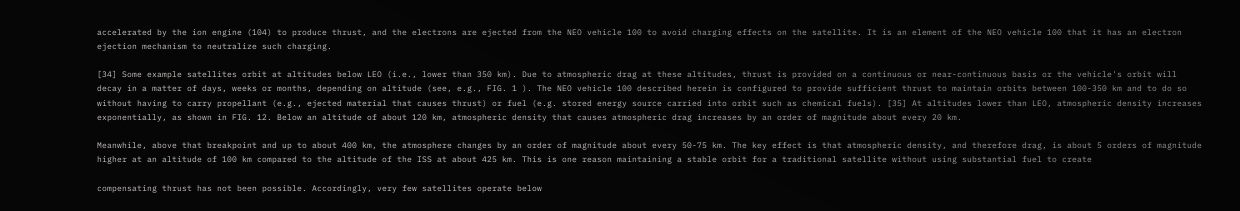accelerated by the ion engine (104) to produce thrust, and the electrons are ejected from the NEO vehicle 100 to avoid charging effects on the satellite. It is an element of the NEO vehicle 100 that it has an electron ejection mechanism to neutralize such charging.

[34] Some example satellites orbit at altitudes below LEO (i.e., lower than 350 km). Due to atmospheric drag at these altitudes, thrust is provided on a continuous or near-continuous basis or the vehicle's orbit will decay in a matter of days, weeks or months, depending on altitude (see, e.g., FIG. 1 ). The NEO vehicle 100 described herein is configured to provide sufficient thrust to maintain orbits between 100-350 km and to do so without having to carry propellant (e.g., ejected material that causes thrust) or fuel (e.g. stored energy source carried into orbit such as chemical fuels). [35] At altitudes lower than LEO, atmospheric density increases exponentially, as shown in FIG. 12. Below an altitude of about 120 km, atmospheric density that causes atmospheric drag increases by an order of magnitude about every 20 km.

Meanwhile, above that breakpoint and up to about 400 km, the atmosphere changes by an order of magnitude about every 50-75 km. The key effect is that atmospheric density, and therefore drag, is about 5 orders of magnitude higher at an altitude of 100 km compared to the altitude of the ISS at about 425 km. This is one reason maintaining a stable orbit for a traditional satellite without using substantial fuel to create

compensating thrust has not been possible. Accordingly, very few satellites operate below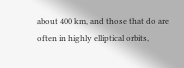about 400 km, and those that do are often in highly elliptical orbits,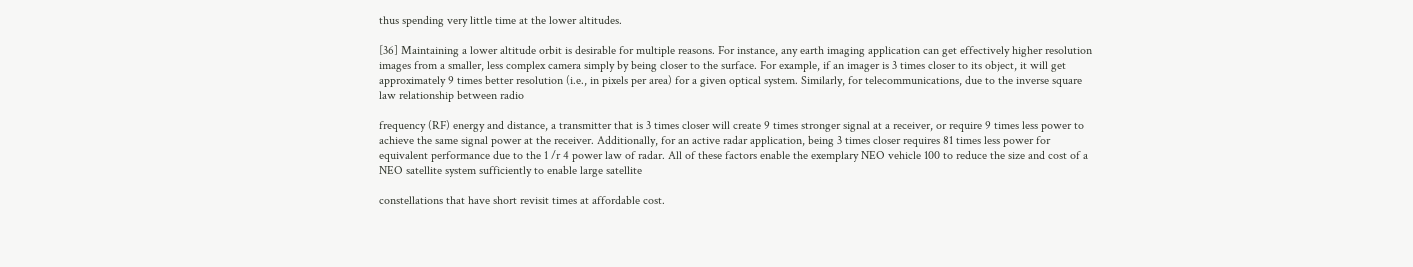thus spending very little time at the lower altitudes.

[36] Maintaining a lower altitude orbit is desirable for multiple reasons. For instance, any earth imaging application can get effectively higher resolution images from a smaller, less complex camera simply by being closer to the surface. For example, if an imager is 3 times closer to its object, it will get approximately 9 times better resolution (i.e., in pixels per area) for a given optical system. Similarly, for telecommunications, due to the inverse square law relationship between radio

frequency (RF) energy and distance, a transmitter that is 3 times closer will create 9 times stronger signal at a receiver, or require 9 times less power to achieve the same signal power at the receiver. Additionally, for an active radar application, being 3 times closer requires 81 times less power for equivalent performance due to the 1 /r 4 power law of radar. All of these factors enable the exemplary NEO vehicle 100 to reduce the size and cost of a NEO satellite system sufficiently to enable large satellite

constellations that have short revisit times at affordable cost.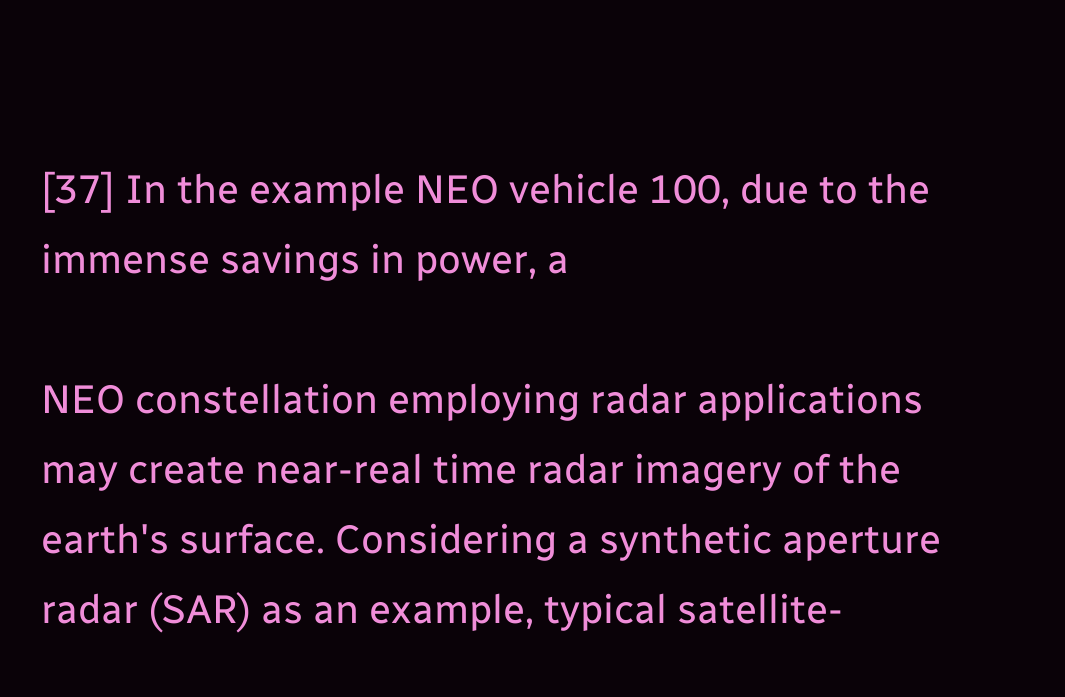[37] In the example NEO vehicle 100, due to the immense savings in power, a

NEO constellation employing radar applications may create near-real time radar imagery of the earth's surface. Considering a synthetic aperture radar (SAR) as an example, typical satellite-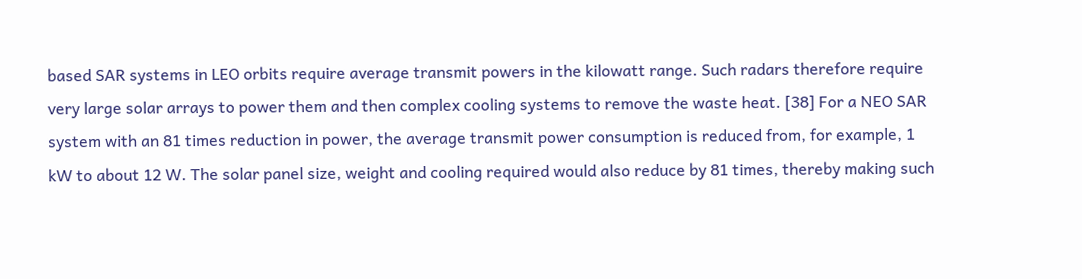based SAR systems in LEO orbits require average transmit powers in the kilowatt range. Such radars therefore require very large solar arrays to power them and then complex cooling systems to remove the waste heat. [38] For a NEO SAR system with an 81 times reduction in power, the average transmit power consumption is reduced from, for example, 1 kW to about 12 W. The solar panel size, weight and cooling required would also reduce by 81 times, thereby making such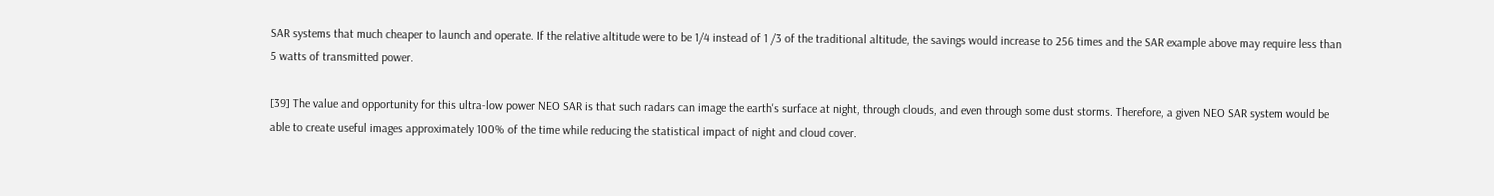SAR systems that much cheaper to launch and operate. If the relative altitude were to be 1/4 instead of 1 /3 of the traditional altitude, the savings would increase to 256 times and the SAR example above may require less than 5 watts of transmitted power.

[39] The value and opportunity for this ultra-low power NEO SAR is that such radars can image the earth's surface at night, through clouds, and even through some dust storms. Therefore, a given NEO SAR system would be able to create useful images approximately 100% of the time while reducing the statistical impact of night and cloud cover.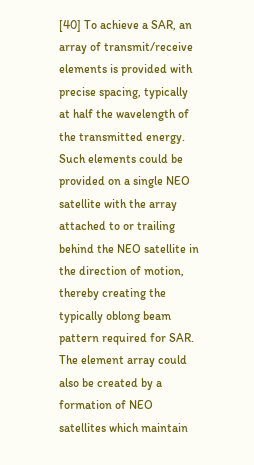[40] To achieve a SAR, an array of transmit/receive elements is provided with precise spacing, typically at half the wavelength of the transmitted energy. Such elements could be provided on a single NEO satellite with the array attached to or trailing behind the NEO satellite in the direction of motion, thereby creating the typically oblong beam pattern required for SAR. The element array could also be created by a formation of NEO satellites which maintain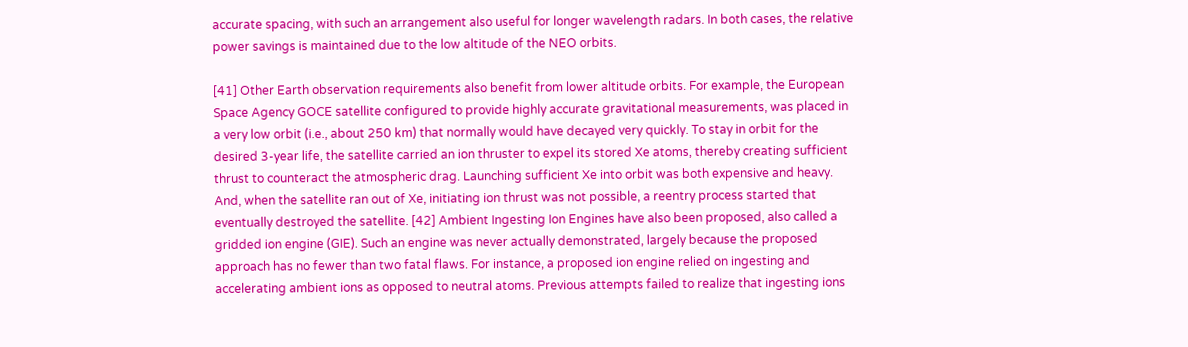accurate spacing, with such an arrangement also useful for longer wavelength radars. In both cases, the relative power savings is maintained due to the low altitude of the NEO orbits.

[41] Other Earth observation requirements also benefit from lower altitude orbits. For example, the European Space Agency GOCE satellite configured to provide highly accurate gravitational measurements, was placed in a very low orbit (i.e., about 250 km) that normally would have decayed very quickly. To stay in orbit for the desired 3-year life, the satellite carried an ion thruster to expel its stored Xe atoms, thereby creating sufficient thrust to counteract the atmospheric drag. Launching sufficient Xe into orbit was both expensive and heavy. And, when the satellite ran out of Xe, initiating ion thrust was not possible, a reentry process started that eventually destroyed the satellite. [42] Ambient Ingesting Ion Engines have also been proposed, also called a gridded ion engine (GIE). Such an engine was never actually demonstrated, largely because the proposed approach has no fewer than two fatal flaws. For instance, a proposed ion engine relied on ingesting and accelerating ambient ions as opposed to neutral atoms. Previous attempts failed to realize that ingesting ions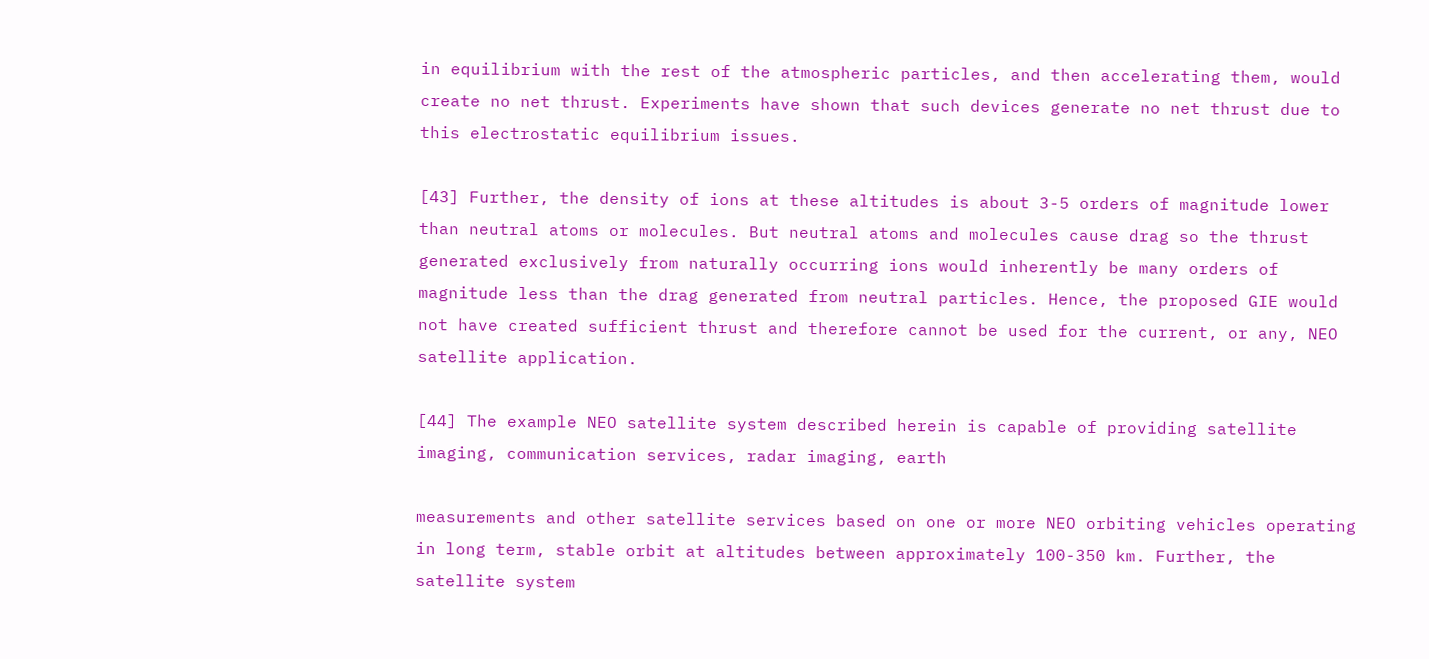in equilibrium with the rest of the atmospheric particles, and then accelerating them, would create no net thrust. Experiments have shown that such devices generate no net thrust due to this electrostatic equilibrium issues.

[43] Further, the density of ions at these altitudes is about 3-5 orders of magnitude lower than neutral atoms or molecules. But neutral atoms and molecules cause drag so the thrust generated exclusively from naturally occurring ions would inherently be many orders of magnitude less than the drag generated from neutral particles. Hence, the proposed GIE would not have created sufficient thrust and therefore cannot be used for the current, or any, NEO satellite application.

[44] The example NEO satellite system described herein is capable of providing satellite imaging, communication services, radar imaging, earth

measurements and other satellite services based on one or more NEO orbiting vehicles operating in long term, stable orbit at altitudes between approximately 100-350 km. Further, the satellite system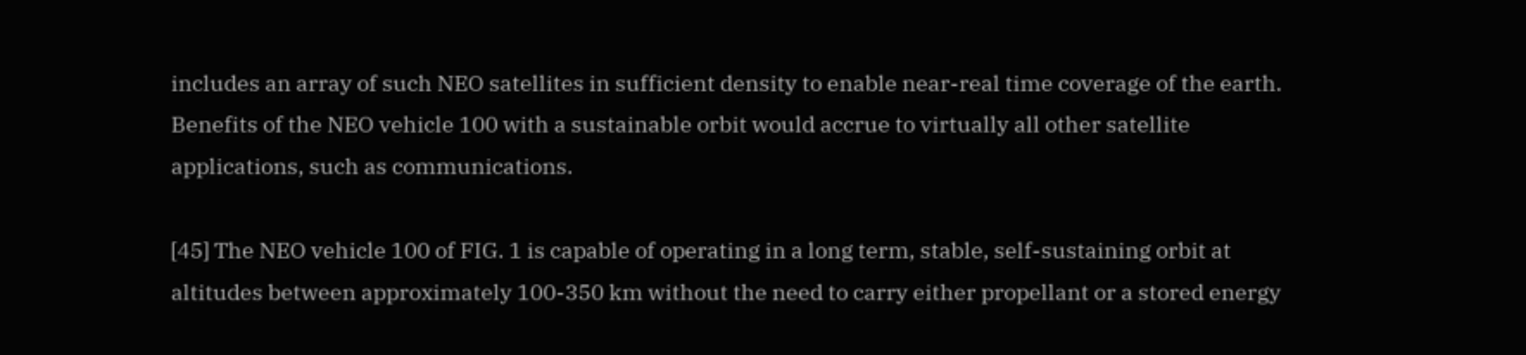includes an array of such NEO satellites in sufficient density to enable near-real time coverage of the earth. Benefits of the NEO vehicle 100 with a sustainable orbit would accrue to virtually all other satellite applications, such as communications.

[45] The NEO vehicle 100 of FIG. 1 is capable of operating in a long term, stable, self-sustaining orbit at altitudes between approximately 100-350 km without the need to carry either propellant or a stored energy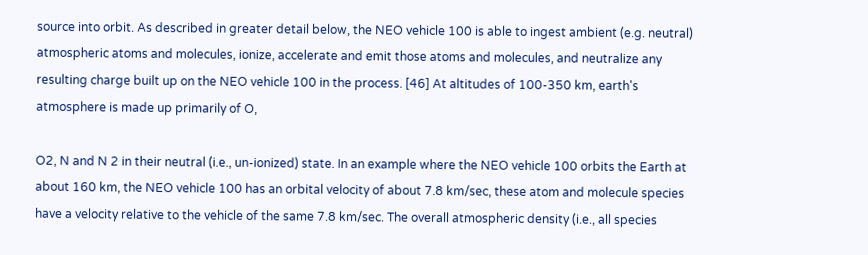source into orbit. As described in greater detail below, the NEO vehicle 100 is able to ingest ambient (e.g. neutral) atmospheric atoms and molecules, ionize, accelerate and emit those atoms and molecules, and neutralize any resulting charge built up on the NEO vehicle 100 in the process. [46] At altitudes of 100-350 km, earth's atmosphere is made up primarily of O,

O2, N and N 2 in their neutral (i.e., un-ionized) state. In an example where the NEO vehicle 100 orbits the Earth at about 160 km, the NEO vehicle 100 has an orbital velocity of about 7.8 km/sec, these atom and molecule species have a velocity relative to the vehicle of the same 7.8 km/sec. The overall atmospheric density (i.e., all species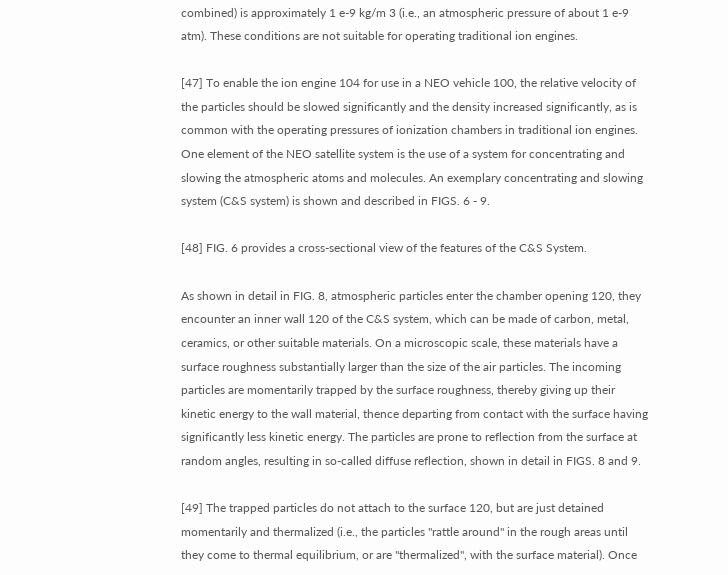combined) is approximately 1 e-9 kg/m 3 (i.e., an atmospheric pressure of about 1 e-9 atm). These conditions are not suitable for operating traditional ion engines.

[47] To enable the ion engine 104 for use in a NEO vehicle 100, the relative velocity of the particles should be slowed significantly and the density increased significantly, as is common with the operating pressures of ionization chambers in traditional ion engines. One element of the NEO satellite system is the use of a system for concentrating and slowing the atmospheric atoms and molecules. An exemplary concentrating and slowing system (C&S system) is shown and described in FIGS. 6 - 9.

[48] FIG. 6 provides a cross-sectional view of the features of the C&S System.

As shown in detail in FIG. 8, atmospheric particles enter the chamber opening 120, they encounter an inner wall 120 of the C&S system, which can be made of carbon, metal, ceramics, or other suitable materials. On a microscopic scale, these materials have a surface roughness substantially larger than the size of the air particles. The incoming particles are momentarily trapped by the surface roughness, thereby giving up their kinetic energy to the wall material, thence departing from contact with the surface having significantly less kinetic energy. The particles are prone to reflection from the surface at random angles, resulting in so-called diffuse reflection, shown in detail in FIGS. 8 and 9.

[49] The trapped particles do not attach to the surface 120, but are just detained momentarily and thermalized (i.e., the particles "rattle around" in the rough areas until they come to thermal equilibrium, or are "thermalized", with the surface material). Once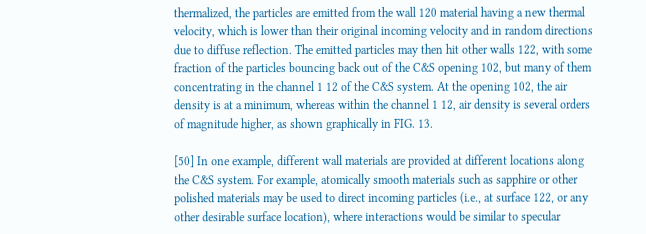thermalized, the particles are emitted from the wall 120 material having a new thermal velocity, which is lower than their original incoming velocity and in random directions due to diffuse reflection. The emitted particles may then hit other walls 122, with some fraction of the particles bouncing back out of the C&S opening 102, but many of them concentrating in the channel 1 12 of the C&S system. At the opening 102, the air density is at a minimum, whereas within the channel 1 12, air density is several orders of magnitude higher, as shown graphically in FIG. 13.

[50] In one example, different wall materials are provided at different locations along the C&S system. For example, atomically smooth materials such as sapphire or other polished materials may be used to direct incoming particles (i.e., at surface 122, or any other desirable surface location), where interactions would be similar to specular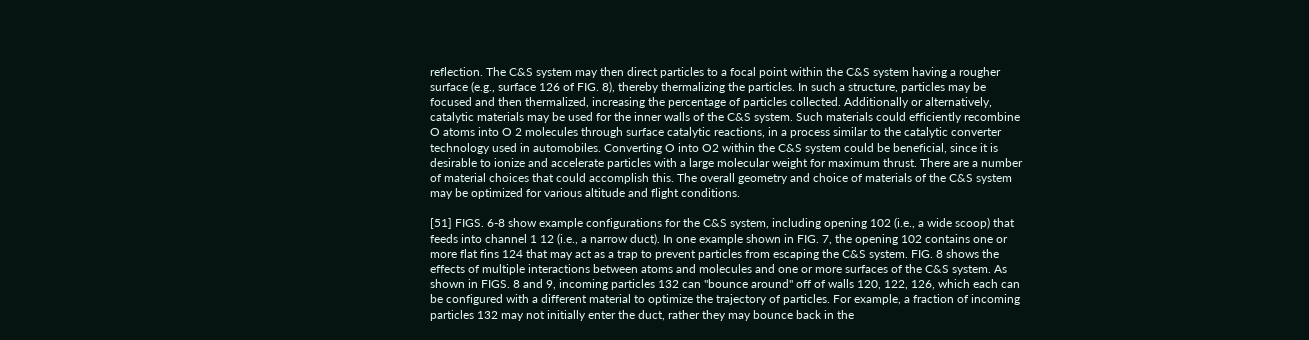reflection. The C&S system may then direct particles to a focal point within the C&S system having a rougher surface (e.g., surface 126 of FIG. 8), thereby thermalizing the particles. In such a structure, particles may be focused and then thermalized, increasing the percentage of particles collected. Additionally or alternatively, catalytic materials may be used for the inner walls of the C&S system. Such materials could efficiently recombine O atoms into O 2 molecules through surface catalytic reactions, in a process similar to the catalytic converter technology used in automobiles. Converting O into O2 within the C&S system could be beneficial, since it is desirable to ionize and accelerate particles with a large molecular weight for maximum thrust. There are a number of material choices that could accomplish this. The overall geometry and choice of materials of the C&S system may be optimized for various altitude and flight conditions.

[51] FIGS. 6-8 show example configurations for the C&S system, including opening 102 (i.e., a wide scoop) that feeds into channel 1 12 (i.e., a narrow duct). In one example shown in FIG. 7, the opening 102 contains one or more flat fins 124 that may act as a trap to prevent particles from escaping the C&S system. FIG. 8 shows the effects of multiple interactions between atoms and molecules and one or more surfaces of the C&S system. As shown in FIGS. 8 and 9, incoming particles 132 can "bounce around" off of walls 120, 122, 126, which each can be configured with a different material to optimize the trajectory of particles. For example, a fraction of incoming particles 132 may not initially enter the duct, rather they may bounce back in the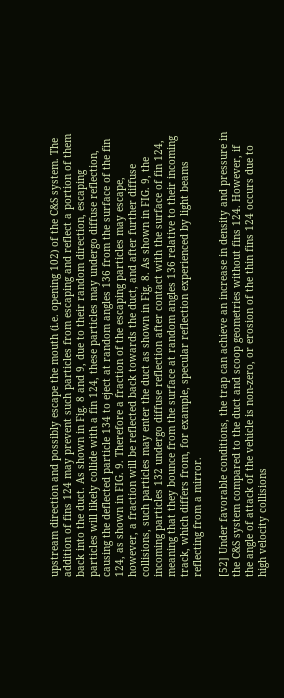upstream direction and possibly escape the mouth (i.e. opening 102) of the C&S system. The addition of fins 124 may prevent such particles from escaping and reflect a portion of them back into the duct. As shown in Fig. 8 and 9, due to their random direction, escaping particles will likely collide with a fin 124, these particles may undergo diffuse reflection, causing the deflected particle 134 to eject at random angles 136 from the surface of the fin 124, as shown in FIG. 9. Therefore a fraction of the escaping particles may escape, however, a fraction will be reflected back towards the duct, and after further diffuse collisions, such particles may enter the duct as shown in Fig. 8. As shown in FIG. 9, the incoming particles 132 undergo diffuse reflection after contact with the surface of fin 124, meaning that they bounce from the surface at random angles 136 relative to their incoming track, which differs from, for example, specular reflection experienced by light beams reflecting from a mirror.

[52] Under favorable conditions, the trap can achieve an increase in density and pressure in the C&S system compared to the duct and scoop geometries without fins 124. However, if the angle of attack of the vehicle is non-zero, or erosion of the thin fins 124 occurs due to high velocity collisions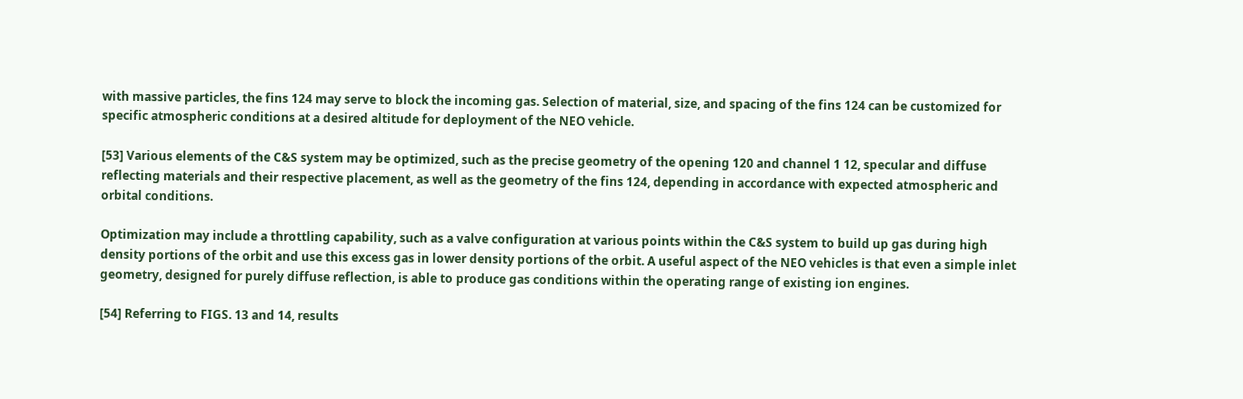with massive particles, the fins 124 may serve to block the incoming gas. Selection of material, size, and spacing of the fins 124 can be customized for specific atmospheric conditions at a desired altitude for deployment of the NEO vehicle.

[53] Various elements of the C&S system may be optimized, such as the precise geometry of the opening 120 and channel 1 12, specular and diffuse reflecting materials and their respective placement, as well as the geometry of the fins 124, depending in accordance with expected atmospheric and orbital conditions.

Optimization may include a throttling capability, such as a valve configuration at various points within the C&S system to build up gas during high density portions of the orbit and use this excess gas in lower density portions of the orbit. A useful aspect of the NEO vehicles is that even a simple inlet geometry, designed for purely diffuse reflection, is able to produce gas conditions within the operating range of existing ion engines.

[54] Referring to FIGS. 13 and 14, results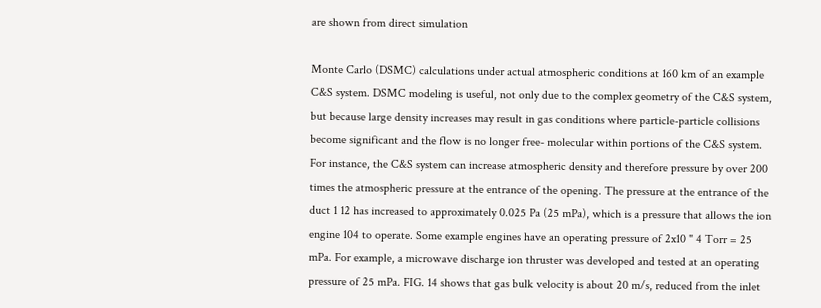are shown from direct simulation

Monte Carlo (DSMC) calculations under actual atmospheric conditions at 160 km of an example C&S system. DSMC modeling is useful, not only due to the complex geometry of the C&S system, but because large density increases may result in gas conditions where particle-particle collisions become significant and the flow is no longer free- molecular within portions of the C&S system. For instance, the C&S system can increase atmospheric density and therefore pressure by over 200 times the atmospheric pressure at the entrance of the opening. The pressure at the entrance of the duct 1 12 has increased to approximately 0.025 Pa (25 mPa), which is a pressure that allows the ion engine 104 to operate. Some example engines have an operating pressure of 2x10 " 4 Torr = 25 mPa. For example, a microwave discharge ion thruster was developed and tested at an operating pressure of 25 mPa. FIG. 14 shows that gas bulk velocity is about 20 m/s, reduced from the inlet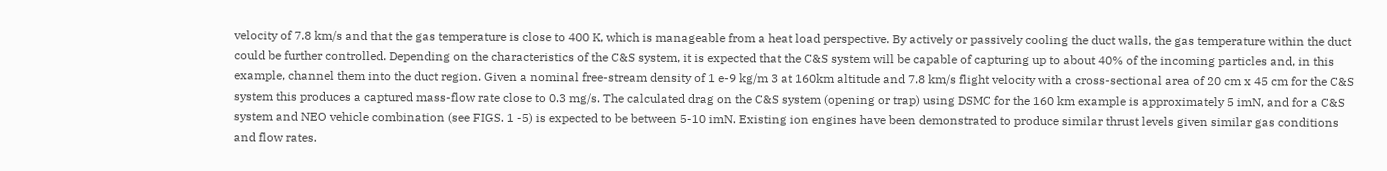velocity of 7.8 km/s and that the gas temperature is close to 400 K, which is manageable from a heat load perspective. By actively or passively cooling the duct walls, the gas temperature within the duct could be further controlled. Depending on the characteristics of the C&S system, it is expected that the C&S system will be capable of capturing up to about 40% of the incoming particles and, in this example, channel them into the duct region. Given a nominal free-stream density of 1 e-9 kg/m 3 at 160km altitude and 7.8 km/s flight velocity with a cross-sectional area of 20 cm x 45 cm for the C&S system this produces a captured mass-flow rate close to 0.3 mg/s. The calculated drag on the C&S system (opening or trap) using DSMC for the 160 km example is approximately 5 imN, and for a C&S system and NEO vehicle combination (see FIGS. 1 -5) is expected to be between 5-10 imN. Existing ion engines have been demonstrated to produce similar thrust levels given similar gas conditions and flow rates.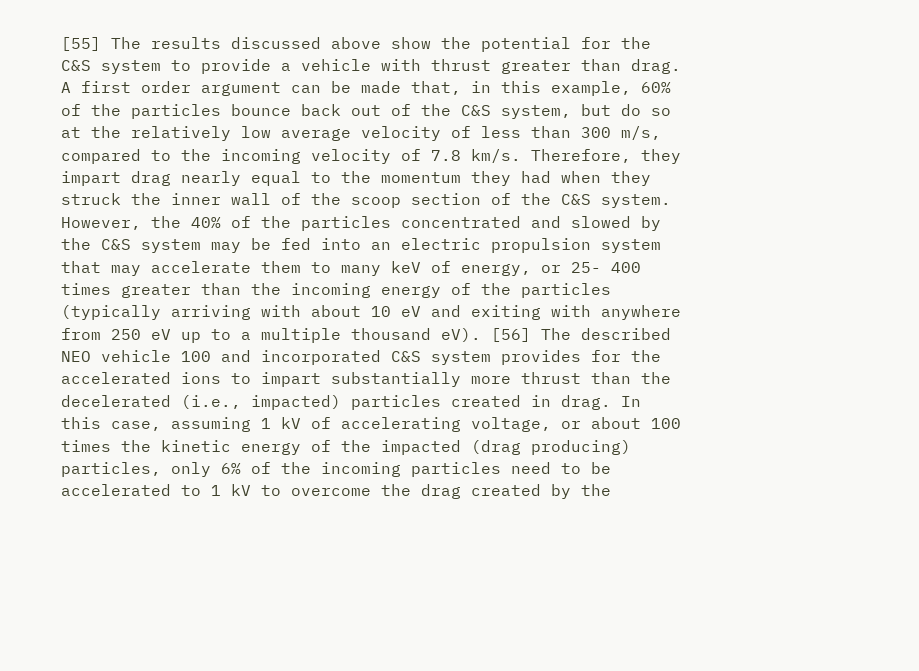[55] The results discussed above show the potential for the C&S system to provide a vehicle with thrust greater than drag. A first order argument can be made that, in this example, 60% of the particles bounce back out of the C&S system, but do so at the relatively low average velocity of less than 300 m/s, compared to the incoming velocity of 7.8 km/s. Therefore, they impart drag nearly equal to the momentum they had when they struck the inner wall of the scoop section of the C&S system. However, the 40% of the particles concentrated and slowed by the C&S system may be fed into an electric propulsion system that may accelerate them to many keV of energy, or 25- 400 times greater than the incoming energy of the particles (typically arriving with about 10 eV and exiting with anywhere from 250 eV up to a multiple thousand eV). [56] The described NEO vehicle 100 and incorporated C&S system provides for the accelerated ions to impart substantially more thrust than the decelerated (i.e., impacted) particles created in drag. In this case, assuming 1 kV of accelerating voltage, or about 100 times the kinetic energy of the impacted (drag producing) particles, only 6% of the incoming particles need to be accelerated to 1 kV to overcome the drag created by the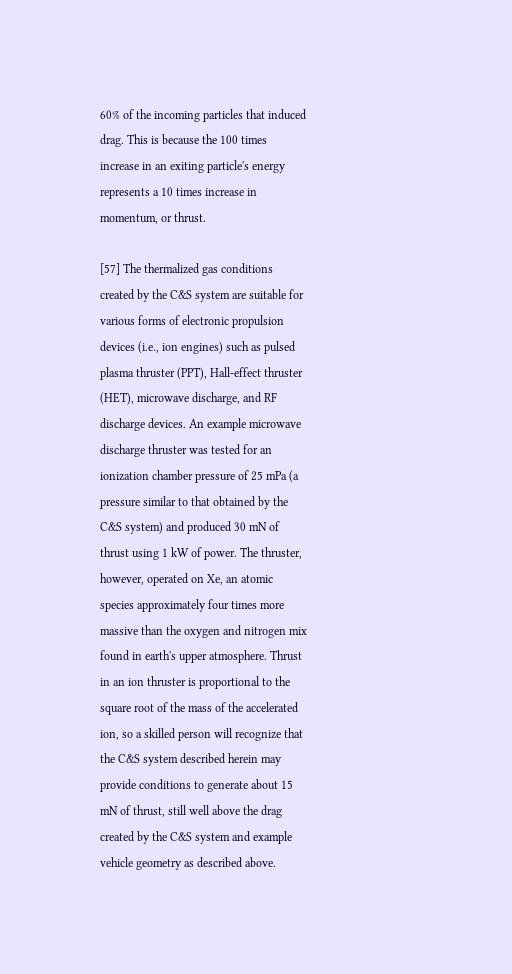60% of the incoming particles that induced drag. This is because the 100 times increase in an exiting particle's energy represents a 10 times increase in momentum, or thrust.

[57] The thermalized gas conditions created by the C&S system are suitable for various forms of electronic propulsion devices (i.e., ion engines) such as pulsed plasma thruster (PPT), Hall-effect thruster (HET), microwave discharge, and RF discharge devices. An example microwave discharge thruster was tested for an ionization chamber pressure of 25 mPa (a pressure similar to that obtained by the C&S system) and produced 30 mN of thrust using 1 kW of power. The thruster, however, operated on Xe, an atomic species approximately four times more massive than the oxygen and nitrogen mix found in earth's upper atmosphere. Thrust in an ion thruster is proportional to the square root of the mass of the accelerated ion, so a skilled person will recognize that the C&S system described herein may provide conditions to generate about 15 mN of thrust, still well above the drag created by the C&S system and example vehicle geometry as described above.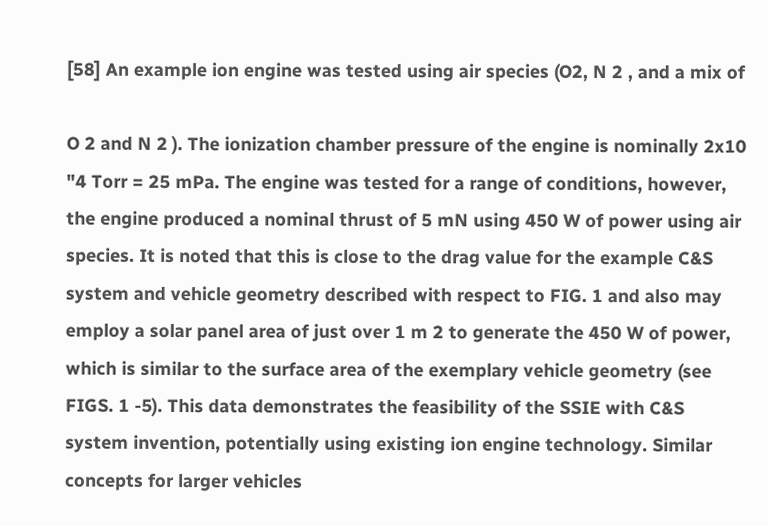[58] An example ion engine was tested using air species (O2, N 2 , and a mix of

O 2 and N 2 ). The ionization chamber pressure of the engine is nominally 2x10 "4 Torr = 25 mPa. The engine was tested for a range of conditions, however, the engine produced a nominal thrust of 5 mN using 450 W of power using air species. It is noted that this is close to the drag value for the example C&S system and vehicle geometry described with respect to FIG. 1 and also may employ a solar panel area of just over 1 m 2 to generate the 450 W of power, which is similar to the surface area of the exemplary vehicle geometry (see FIGS. 1 -5). This data demonstrates the feasibility of the SSIE with C&S system invention, potentially using existing ion engine technology. Similar concepts for larger vehicles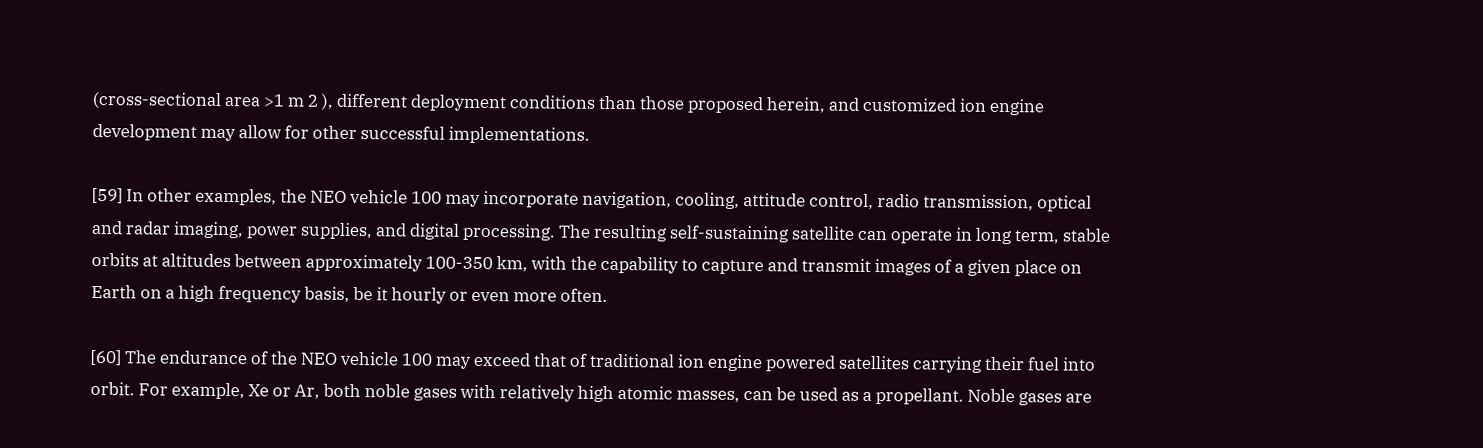(cross-sectional area >1 m 2 ), different deployment conditions than those proposed herein, and customized ion engine development may allow for other successful implementations.

[59] In other examples, the NEO vehicle 100 may incorporate navigation, cooling, attitude control, radio transmission, optical and radar imaging, power supplies, and digital processing. The resulting self-sustaining satellite can operate in long term, stable orbits at altitudes between approximately 100-350 km, with the capability to capture and transmit images of a given place on Earth on a high frequency basis, be it hourly or even more often.

[60] The endurance of the NEO vehicle 100 may exceed that of traditional ion engine powered satellites carrying their fuel into orbit. For example, Xe or Ar, both noble gases with relatively high atomic masses, can be used as a propellant. Noble gases are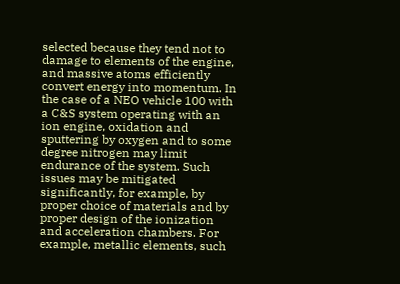selected because they tend not to damage to elements of the engine, and massive atoms efficiently convert energy into momentum. In the case of a NEO vehicle 100 with a C&S system operating with an ion engine, oxidation and sputtering by oxygen and to some degree nitrogen may limit endurance of the system. Such issues may be mitigated significantly, for example, by proper choice of materials and by proper design of the ionization and acceleration chambers. For example, metallic elements, such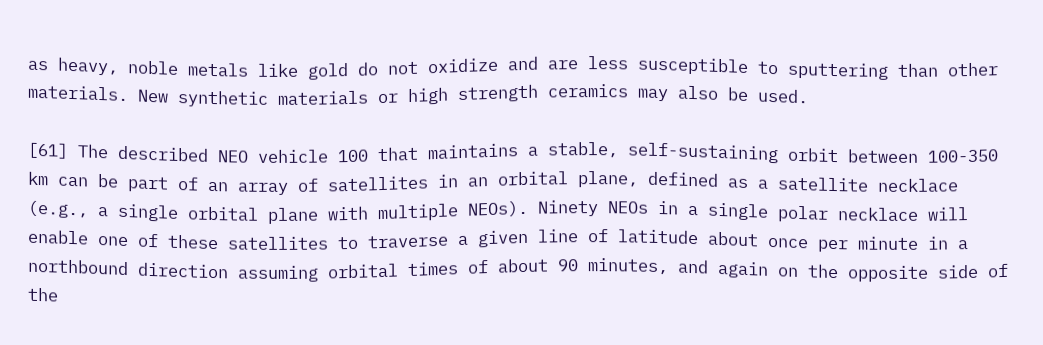as heavy, noble metals like gold do not oxidize and are less susceptible to sputtering than other materials. New synthetic materials or high strength ceramics may also be used.

[61] The described NEO vehicle 100 that maintains a stable, self-sustaining orbit between 100-350 km can be part of an array of satellites in an orbital plane, defined as a satellite necklace (e.g., a single orbital plane with multiple NEOs). Ninety NEOs in a single polar necklace will enable one of these satellites to traverse a given line of latitude about once per minute in a northbound direction assuming orbital times of about 90 minutes, and again on the opposite side of the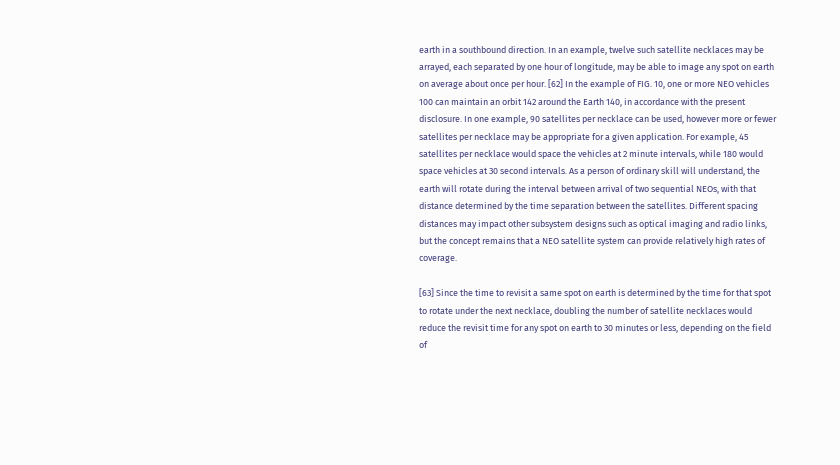earth in a southbound direction. In an example, twelve such satellite necklaces may be arrayed, each separated by one hour of longitude, may be able to image any spot on earth on average about once per hour. [62] In the example of FIG. 10, one or more NEO vehicles 100 can maintain an orbit 142 around the Earth 140, in accordance with the present disclosure. In one example, 90 satellites per necklace can be used, however more or fewer satellites per necklace may be appropriate for a given application. For example, 45 satellites per necklace would space the vehicles at 2 minute intervals, while 180 would space vehicles at 30 second intervals. As a person of ordinary skill will understand, the earth will rotate during the interval between arrival of two sequential NEOs, with that distance determined by the time separation between the satellites. Different spacing distances may impact other subsystem designs such as optical imaging and radio links, but the concept remains that a NEO satellite system can provide relatively high rates of coverage.

[63] Since the time to revisit a same spot on earth is determined by the time for that spot to rotate under the next necklace, doubling the number of satellite necklaces would reduce the revisit time for any spot on earth to 30 minutes or less, depending on the field of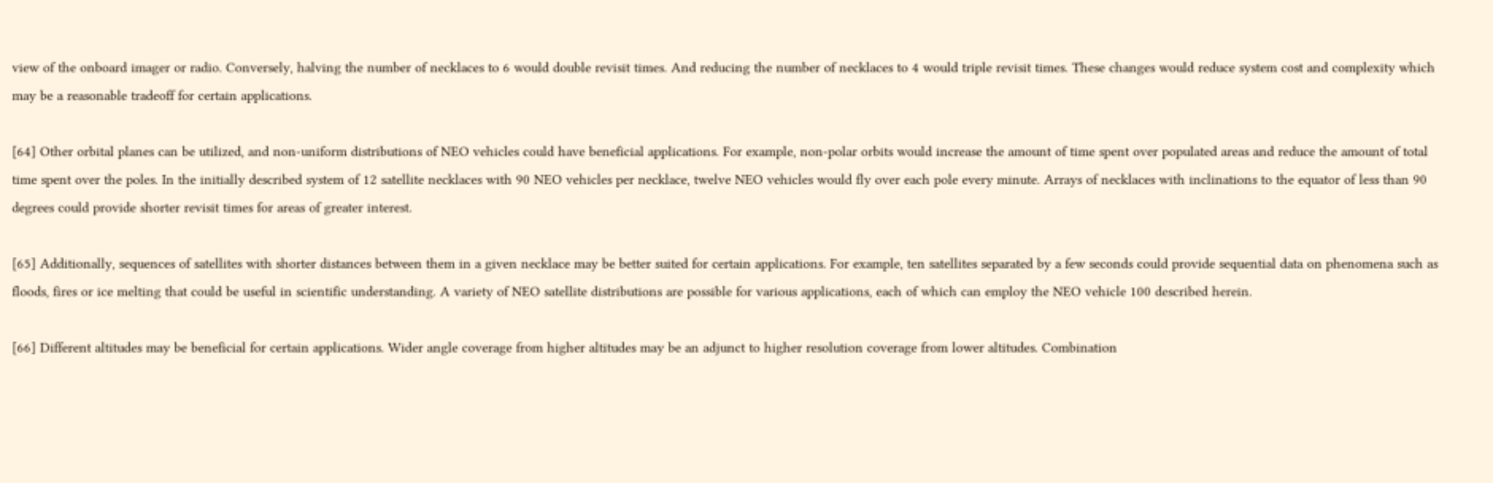view of the onboard imager or radio. Conversely, halving the number of necklaces to 6 would double revisit times. And reducing the number of necklaces to 4 would triple revisit times. These changes would reduce system cost and complexity which may be a reasonable tradeoff for certain applications.

[64] Other orbital planes can be utilized, and non-uniform distributions of NEO vehicles could have beneficial applications. For example, non-polar orbits would increase the amount of time spent over populated areas and reduce the amount of total time spent over the poles. In the initially described system of 12 satellite necklaces with 90 NEO vehicles per necklace, twelve NEO vehicles would fly over each pole every minute. Arrays of necklaces with inclinations to the equator of less than 90 degrees could provide shorter revisit times for areas of greater interest.

[65] Additionally, sequences of satellites with shorter distances between them in a given necklace may be better suited for certain applications. For example, ten satellites separated by a few seconds could provide sequential data on phenomena such as floods, fires or ice melting that could be useful in scientific understanding. A variety of NEO satellite distributions are possible for various applications, each of which can employ the NEO vehicle 100 described herein.

[66] Different altitudes may be beneficial for certain applications. Wider angle coverage from higher altitudes may be an adjunct to higher resolution coverage from lower altitudes. Combination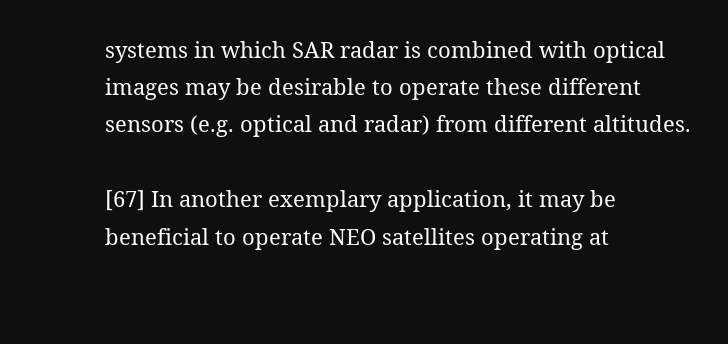systems in which SAR radar is combined with optical images may be desirable to operate these different sensors (e.g. optical and radar) from different altitudes.

[67] In another exemplary application, it may be beneficial to operate NEO satellites operating at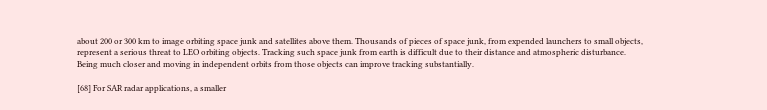about 200 or 300 km to image orbiting space junk and satellites above them. Thousands of pieces of space junk, from expended launchers to small objects, represent a serious threat to LEO orbiting objects. Tracking such space junk from earth is difficult due to their distance and atmospheric disturbance. Being much closer and moving in independent orbits from those objects can improve tracking substantially.

[68] For SAR radar applications, a smaller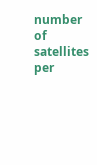number of satellites per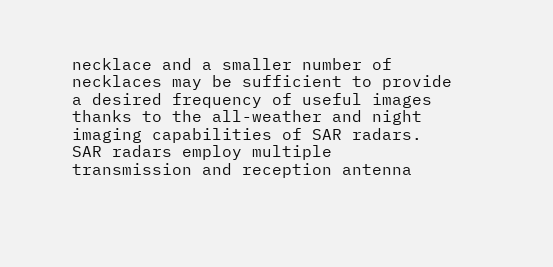necklace and a smaller number of necklaces may be sufficient to provide a desired frequency of useful images thanks to the all-weather and night imaging capabilities of SAR radars. SAR radars employ multiple transmission and reception antenna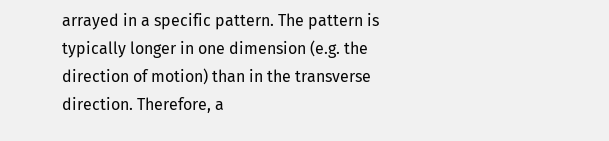arrayed in a specific pattern. The pattern is typically longer in one dimension (e.g. the direction of motion) than in the transverse direction. Therefore, a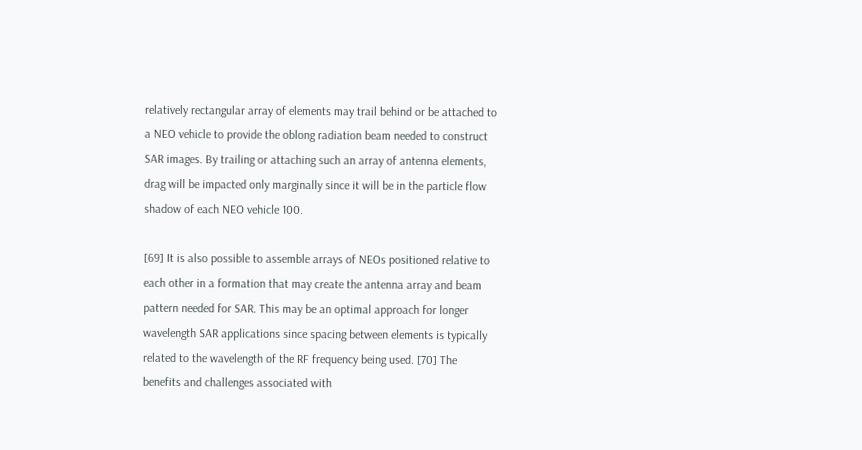relatively rectangular array of elements may trail behind or be attached to a NEO vehicle to provide the oblong radiation beam needed to construct SAR images. By trailing or attaching such an array of antenna elements, drag will be impacted only marginally since it will be in the particle flow shadow of each NEO vehicle 100.

[69] It is also possible to assemble arrays of NEOs positioned relative to each other in a formation that may create the antenna array and beam pattern needed for SAR. This may be an optimal approach for longer wavelength SAR applications since spacing between elements is typically related to the wavelength of the RF frequency being used. [70] The benefits and challenges associated with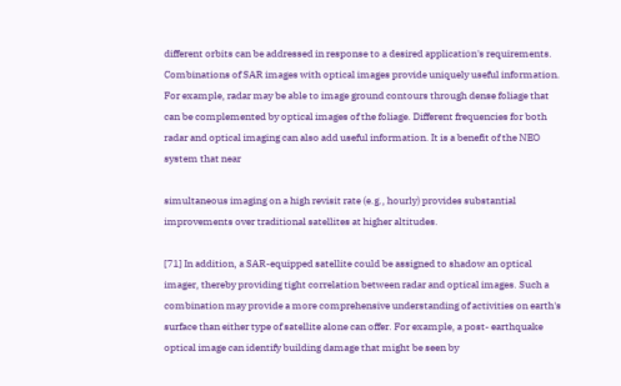different orbits can be addressed in response to a desired application's requirements. Combinations of SAR images with optical images provide uniquely useful information. For example, radar may be able to image ground contours through dense foliage that can be complemented by optical images of the foliage. Different frequencies for both radar and optical imaging can also add useful information. It is a benefit of the NEO system that near

simultaneous imaging on a high revisit rate (e.g., hourly) provides substantial improvements over traditional satellites at higher altitudes.

[71] In addition, a SAR-equipped satellite could be assigned to shadow an optical imager, thereby providing tight correlation between radar and optical images. Such a combination may provide a more comprehensive understanding of activities on earth's surface than either type of satellite alone can offer. For example, a post- earthquake optical image can identify building damage that might be seen by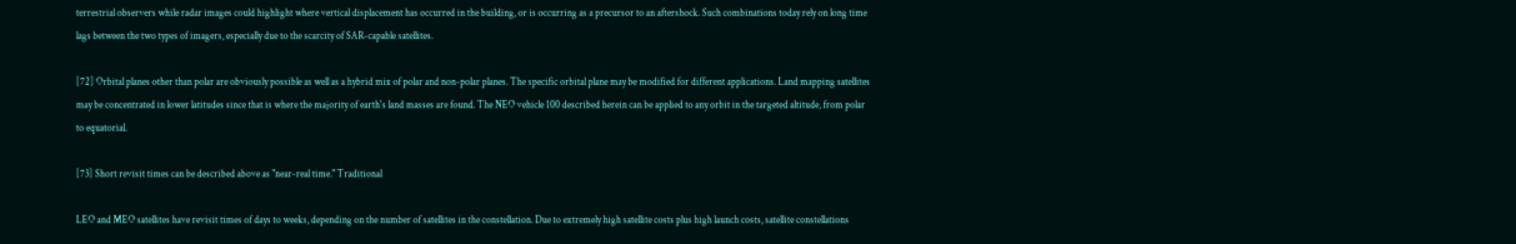terrestrial observers while radar images could highlight where vertical displacement has occurred in the building, or is occurring as a precursor to an aftershock. Such combinations today rely on long time lags between the two types of imagers, especially due to the scarcity of SAR-capable satellites.

[72] Orbital planes other than polar are obviously possible as well as a hybrid mix of polar and non-polar planes. The specific orbital plane may be modified for different applications. Land mapping satellites may be concentrated in lower latitudes since that is where the majority of earth's land masses are found. The NEO vehicle 100 described herein can be applied to any orbit in the targeted altitude, from polar to equatorial.

[73] Short revisit times can be described above as "near-real time." Traditional

LEO and MEO satellites have revisit times of days to weeks, depending on the number of satellites in the constellation. Due to extremely high satellite costs plus high launch costs, satellite constellations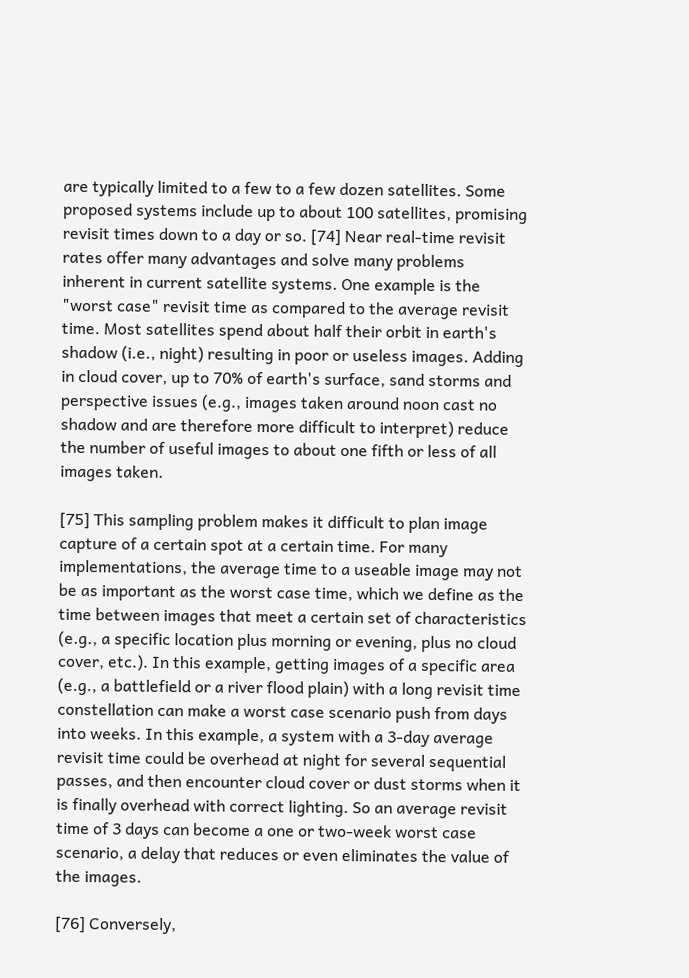are typically limited to a few to a few dozen satellites. Some proposed systems include up to about 100 satellites, promising revisit times down to a day or so. [74] Near real-time revisit rates offer many advantages and solve many problems inherent in current satellite systems. One example is the "worst case" revisit time as compared to the average revisit time. Most satellites spend about half their orbit in earth's shadow (i.e., night) resulting in poor or useless images. Adding in cloud cover, up to 70% of earth's surface, sand storms and perspective issues (e.g., images taken around noon cast no shadow and are therefore more difficult to interpret) reduce the number of useful images to about one fifth or less of all images taken.

[75] This sampling problem makes it difficult to plan image capture of a certain spot at a certain time. For many implementations, the average time to a useable image may not be as important as the worst case time, which we define as the time between images that meet a certain set of characteristics (e.g., a specific location plus morning or evening, plus no cloud cover, etc.). In this example, getting images of a specific area (e.g., a battlefield or a river flood plain) with a long revisit time constellation can make a worst case scenario push from days into weeks. In this example, a system with a 3-day average revisit time could be overhead at night for several sequential passes, and then encounter cloud cover or dust storms when it is finally overhead with correct lighting. So an average revisit time of 3 days can become a one or two-week worst case scenario, a delay that reduces or even eliminates the value of the images.

[76] Conversely,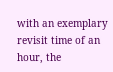with an exemplary revisit time of an hour, the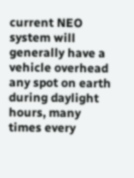current NEO system will generally have a vehicle overhead any spot on earth during daylight hours, many times every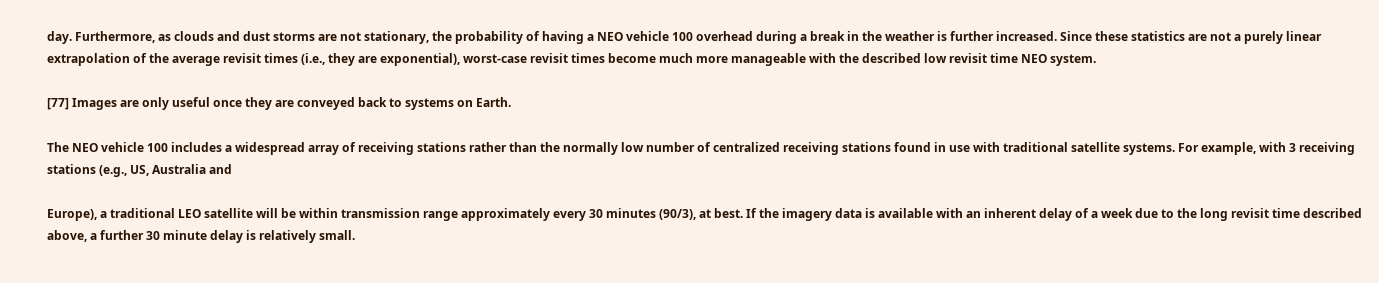day. Furthermore, as clouds and dust storms are not stationary, the probability of having a NEO vehicle 100 overhead during a break in the weather is further increased. Since these statistics are not a purely linear extrapolation of the average revisit times (i.e., they are exponential), worst-case revisit times become much more manageable with the described low revisit time NEO system.

[77] Images are only useful once they are conveyed back to systems on Earth.

The NEO vehicle 100 includes a widespread array of receiving stations rather than the normally low number of centralized receiving stations found in use with traditional satellite systems. For example, with 3 receiving stations (e.g., US, Australia and

Europe), a traditional LEO satellite will be within transmission range approximately every 30 minutes (90/3), at best. If the imagery data is available with an inherent delay of a week due to the long revisit time described above, a further 30 minute delay is relatively small.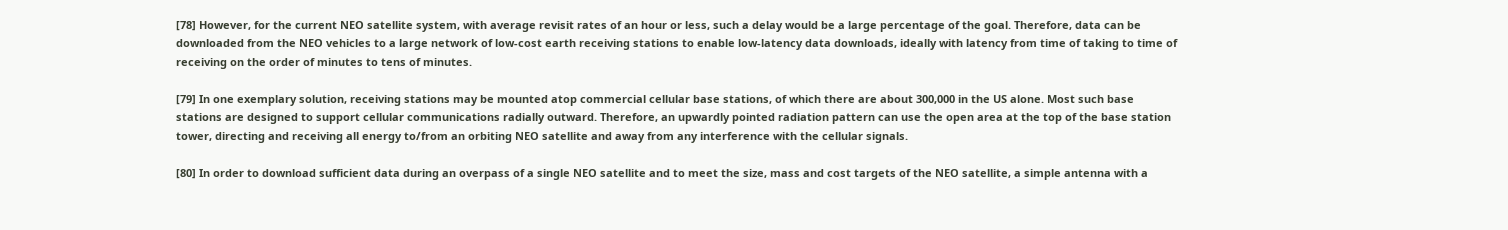[78] However, for the current NEO satellite system, with average revisit rates of an hour or less, such a delay would be a large percentage of the goal. Therefore, data can be downloaded from the NEO vehicles to a large network of low-cost earth receiving stations to enable low-latency data downloads, ideally with latency from time of taking to time of receiving on the order of minutes to tens of minutes.

[79] In one exemplary solution, receiving stations may be mounted atop commercial cellular base stations, of which there are about 300,000 in the US alone. Most such base stations are designed to support cellular communications radially outward. Therefore, an upwardly pointed radiation pattern can use the open area at the top of the base station tower, directing and receiving all energy to/from an orbiting NEO satellite and away from any interference with the cellular signals.

[80] In order to download sufficient data during an overpass of a single NEO satellite and to meet the size, mass and cost targets of the NEO satellite, a simple antenna with a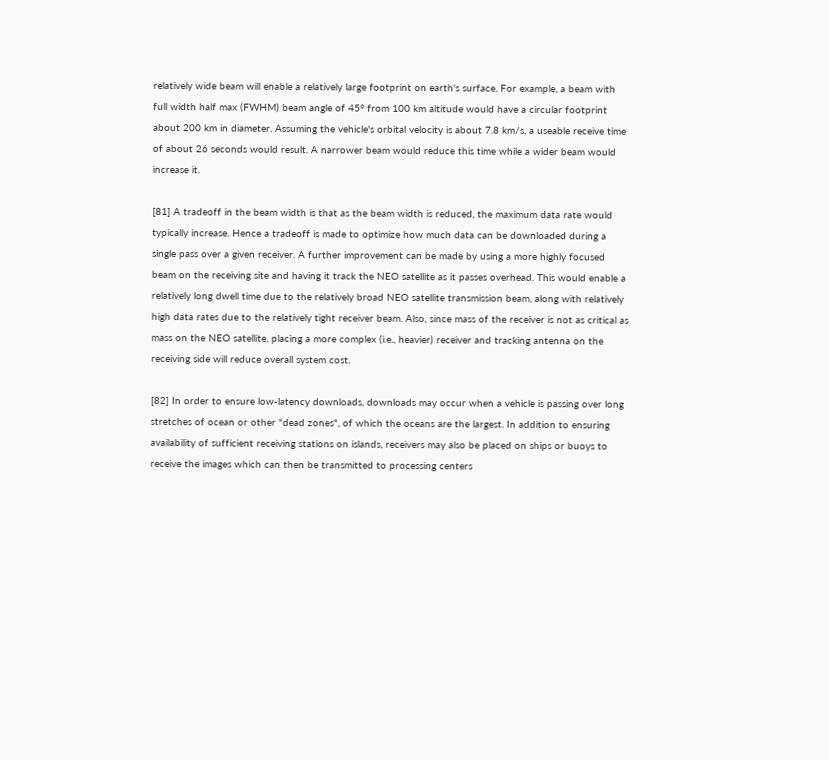relatively wide beam will enable a relatively large footprint on earth's surface. For example, a beam with full width half max (FWHM) beam angle of 45° from 100 km altitude would have a circular footprint about 200 km in diameter. Assuming the vehicle's orbital velocity is about 7.8 km/s, a useable receive time of about 26 seconds would result. A narrower beam would reduce this time while a wider beam would increase it.

[81] A tradeoff in the beam width is that as the beam width is reduced, the maximum data rate would typically increase. Hence a tradeoff is made to optimize how much data can be downloaded during a single pass over a given receiver. A further improvement can be made by using a more highly focused beam on the receiving site and having it track the NEO satellite as it passes overhead. This would enable a relatively long dwell time due to the relatively broad NEO satellite transmission beam, along with relatively high data rates due to the relatively tight receiver beam. Also, since mass of the receiver is not as critical as mass on the NEO satellite, placing a more complex (i.e., heavier) receiver and tracking antenna on the receiving side will reduce overall system cost.

[82] In order to ensure low-latency downloads, downloads may occur when a vehicle is passing over long stretches of ocean or other "dead zones", of which the oceans are the largest. In addition to ensuring availability of sufficient receiving stations on islands, receivers may also be placed on ships or buoys to receive the images which can then be transmitted to processing centers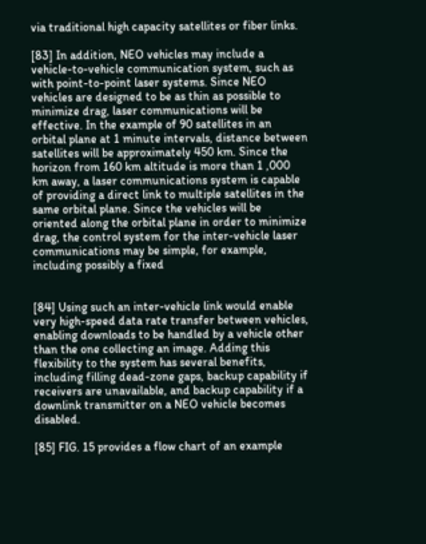via traditional high capacity satellites or fiber links.

[83] In addition, NEO vehicles may include a vehicle-to-vehicle communication system, such as with point-to-point laser systems. Since NEO vehicles are designed to be as thin as possible to minimize drag, laser communications will be effective. In the example of 90 satellites in an orbital plane at 1 minute intervals, distance between satellites will be approximately 450 km. Since the horizon from 160 km altitude is more than 1 ,000 km away, a laser communications system is capable of providing a direct link to multiple satellites in the same orbital plane. Since the vehicles will be oriented along the orbital plane in order to minimize drag, the control system for the inter-vehicle laser communications may be simple, for example, including possibly a fixed


[84] Using such an inter-vehicle link would enable very high-speed data rate transfer between vehicles, enabling downloads to be handled by a vehicle other than the one collecting an image. Adding this flexibility to the system has several benefits, including filling dead-zone gaps, backup capability if receivers are unavailable, and backup capability if a downlink transmitter on a NEO vehicle becomes disabled.

[85] FIG. 15 provides a flow chart of an example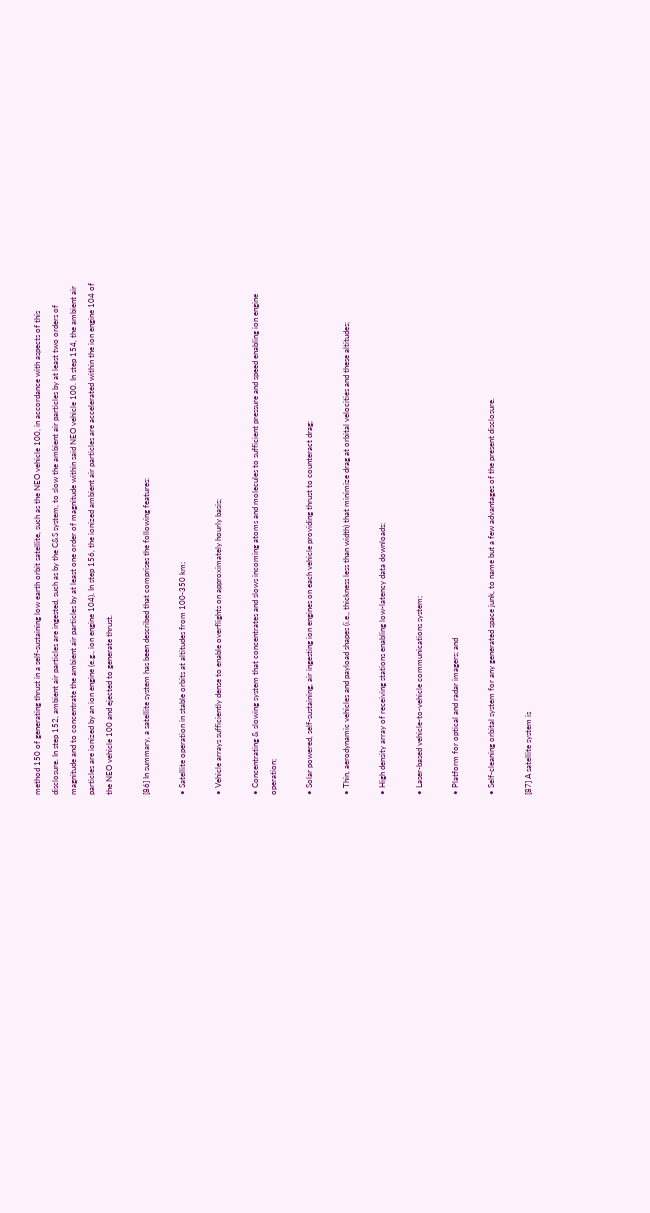method 150 of generating thrust in a self-sustaining low earth orbit satellite, such as the NEO vehicle 100, in accordance with aspects of this disclosure. In step 152, ambient air particles are ingested, such as by the C&S system, to slow the ambient air particles by at least two orders of magnitude and to concentrate the ambient air particles by at least one order of magnitude within said NEO vehicle 100. In step 154, the ambient air particles are ionized by an ion engine (e.g., ion engine 104). In step 156, the ionized ambient air particles are accelerated within the ion engine 104 of the NEO vehicle 100 and ejected to generate thrust.

[86] In summary, a satellite system has been described that comprises the following features:

• Satellite operation in stable orbits at altitudes from 100-350 km;

• Vehicle arrays sufficiently dense to enable overflights on approximately hourly basis;

• Concentrating & slowing system that concentrates and slows incoming atoms and molecules to sufficient pressure and speed enabling ion engine operation;

• Solar powered, self-sustaining, air ingesting ion engines on each vehicle providing thrust to counteract drag;

• Thin, aerodynamic vehicles and payload shapes (i.e., thickness less than width) that minimize drag at orbital velocities and these altitudes;

• High density array of receiving stations enabling low-latency data downloads;

• Laser-based vehicle-to-vehicle communications system;

• Platform for optical and radar imagers; and

• Self-cleaning orbital system for any generated space junk, to name but a few advantages of the present disclosure.

[87] A satellite system is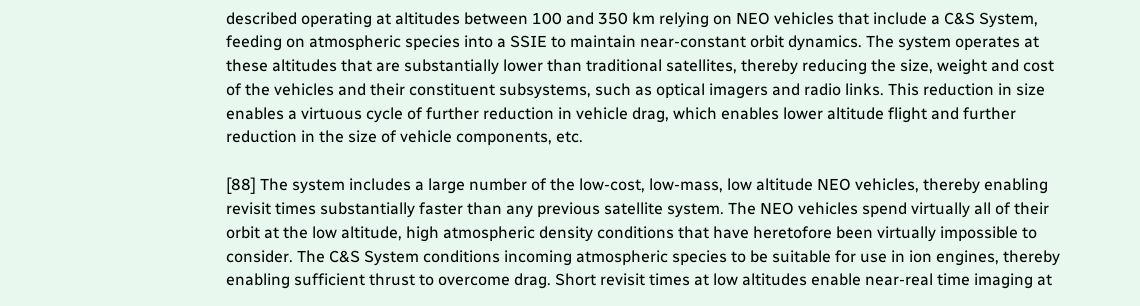described operating at altitudes between 100 and 350 km relying on NEO vehicles that include a C&S System, feeding on atmospheric species into a SSIE to maintain near-constant orbit dynamics. The system operates at these altitudes that are substantially lower than traditional satellites, thereby reducing the size, weight and cost of the vehicles and their constituent subsystems, such as optical imagers and radio links. This reduction in size enables a virtuous cycle of further reduction in vehicle drag, which enables lower altitude flight and further reduction in the size of vehicle components, etc.

[88] The system includes a large number of the low-cost, low-mass, low altitude NEO vehicles, thereby enabling revisit times substantially faster than any previous satellite system. The NEO vehicles spend virtually all of their orbit at the low altitude, high atmospheric density conditions that have heretofore been virtually impossible to consider. The C&S System conditions incoming atmospheric species to be suitable for use in ion engines, thereby enabling sufficient thrust to overcome drag. Short revisit times at low altitudes enable near-real time imaging at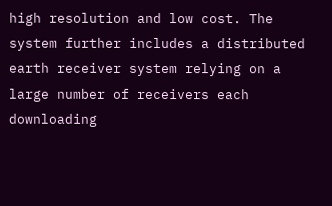high resolution and low cost. The system further includes a distributed earth receiver system relying on a large number of receivers each downloading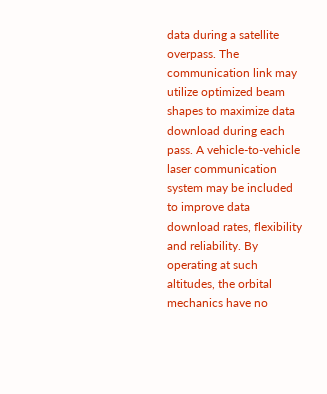data during a satellite overpass. The communication link may utilize optimized beam shapes to maximize data download during each pass. A vehicle-to-vehicle laser communication system may be included to improve data download rates, flexibility and reliability. By operating at such altitudes, the orbital mechanics have no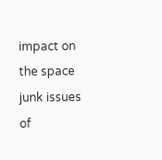impact on the space junk issues of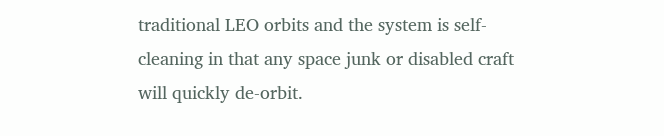traditional LEO orbits and the system is self-cleaning in that any space junk or disabled craft will quickly de-orbit.